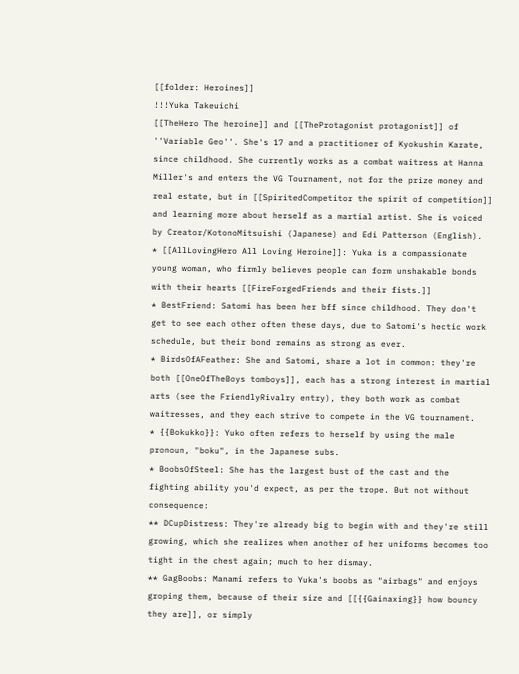[[folder: Heroines]]
!!!Yuka Takeuichi
[[TheHero The heroine]] and [[TheProtagonist protagonist]] of ''Variable Geo''. She's 17 and a practitioner of Kyokushin Karate, since childhood. She currently works as a combat waitress at Hanna Miller's and enters the VG Tournament, not for the prize money and real estate, but in [[SpiritedCompetitor the spirit of competition]] and learning more about herself as a martial artist. She is voiced by Creator/KotonoMitsuishi (Japanese) and Edi Patterson (English).
* [[AllLovingHero All Loving Heroine]]: Yuka is a compassionate young woman, who firmly believes people can form unshakable bonds with their hearts [[FireForgedFriends and their fists.]]
* BestFriend: Satomi has been her bff since childhood. They don't get to see each other often these days, due to Satomi's hectic work schedule, but their bond remains as strong as ever.
* BirdsOfAFeather: She and Satomi, share a lot in common: they're both [[OneOfTheBoys tomboys]], each has a strong interest in martial arts (see the FriendlyRivalry entry), they both work as combat waitresses, and they each strive to compete in the VG tournament.
* {{Bokukko}}: Yuko often refers to herself by using the male pronoun, "boku", in the Japanese subs.
* BoobsOfSteel: She has the largest bust of the cast and the fighting ability you'd expect, as per the trope. But not without consequence:
** DCupDistress: They're already big to begin with and they're still growing, which she realizes when another of her uniforms becomes too tight in the chest again; much to her dismay.
** GagBoobs: Manami refers to Yuka's boobs as "airbags" and enjoys groping them, because of their size and [[{{Gainaxing}} how bouncy they are]], or simply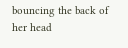bouncing the back of her head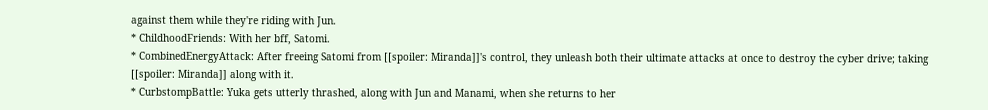against them while they're riding with Jun.
* ChildhoodFriends: With her bff, Satomi.
* CombinedEnergyAttack: After freeing Satomi from [[spoiler: Miranda]]'s control, they unleash both their ultimate attacks at once to destroy the cyber drive; taking [[spoiler: Miranda]] along with it.
* CurbstompBattle: Yuka gets utterly thrashed, along with Jun and Manami, when she returns to her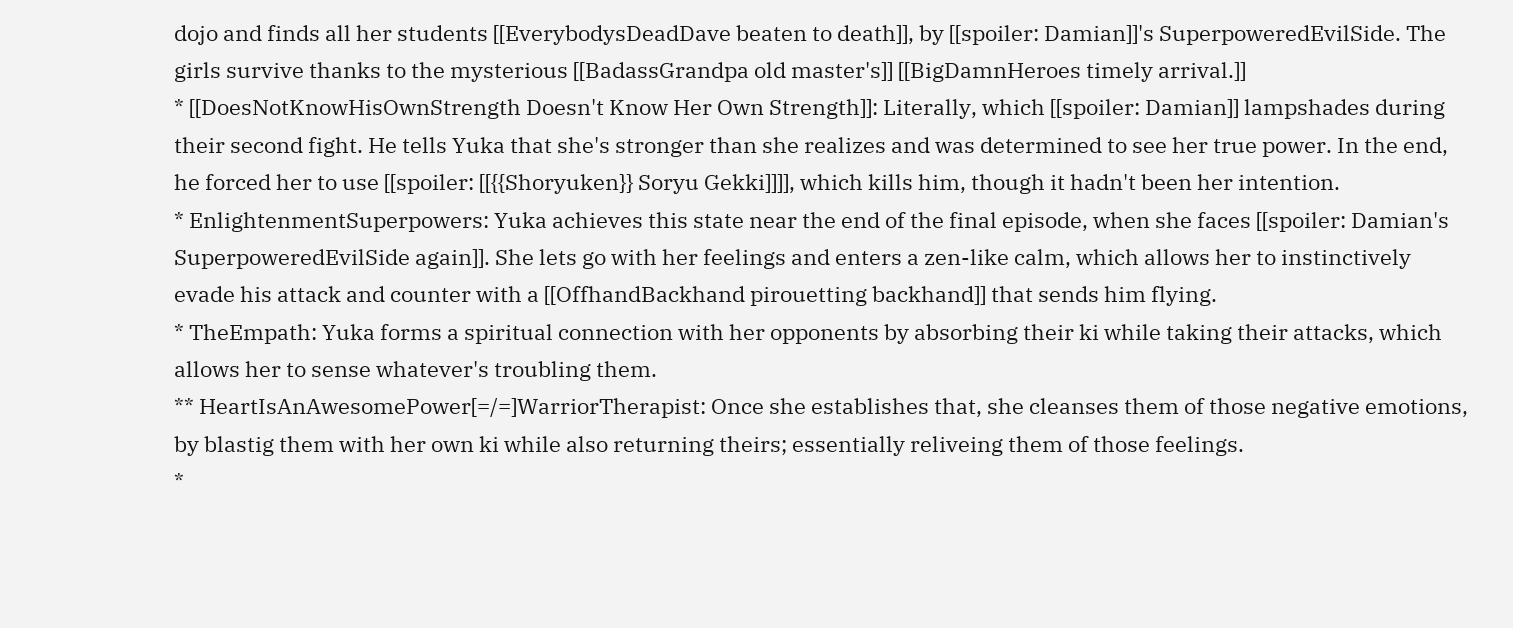dojo and finds all her students [[EverybodysDeadDave beaten to death]], by [[spoiler: Damian]]'s SuperpoweredEvilSide. The girls survive thanks to the mysterious [[BadassGrandpa old master's]] [[BigDamnHeroes timely arrival.]]
* [[DoesNotKnowHisOwnStrength Doesn't Know Her Own Strength]]: Literally, which [[spoiler: Damian]] lampshades during their second fight. He tells Yuka that she's stronger than she realizes and was determined to see her true power. In the end, he forced her to use [[spoiler: [[{{Shoryuken}} Soryu Gekki]]]], which kills him, though it hadn't been her intention.
* EnlightenmentSuperpowers: Yuka achieves this state near the end of the final episode, when she faces [[spoiler: Damian's SuperpoweredEvilSide again]]. She lets go with her feelings and enters a zen-like calm, which allows her to instinctively evade his attack and counter with a [[OffhandBackhand pirouetting backhand]] that sends him flying.
* TheEmpath: Yuka forms a spiritual connection with her opponents by absorbing their ki while taking their attacks, which allows her to sense whatever's troubling them.
** HeartIsAnAwesomePower[=/=]WarriorTherapist: Once she establishes that, she cleanses them of those negative emotions, by blastig them with her own ki while also returning theirs; essentially reliveing them of those feelings.
*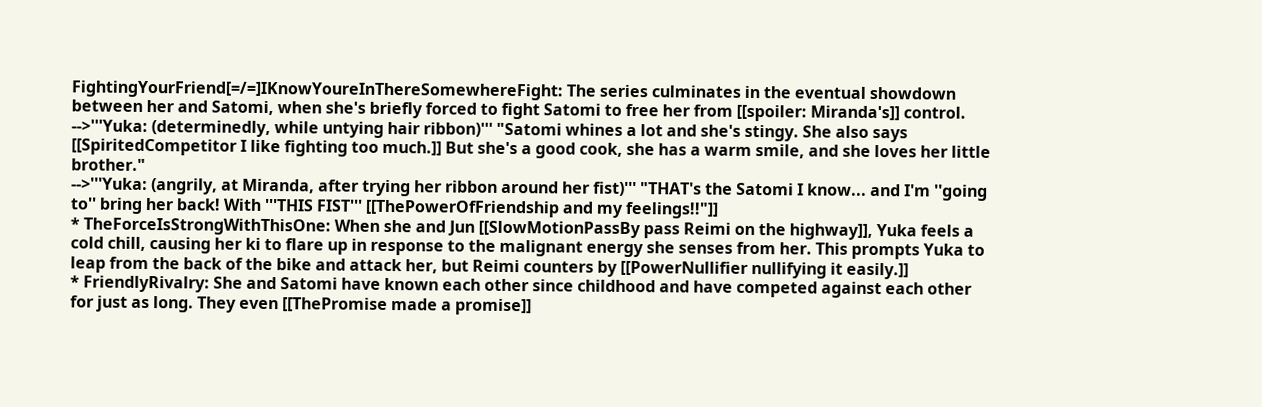FightingYourFriend[=/=]IKnowYoureInThereSomewhereFight: The series culminates in the eventual showdown between her and Satomi, when she's briefly forced to fight Satomi to free her from [[spoiler: Miranda's]] control.
-->'''Yuka: (determinedly, while untying hair ribbon)''' "Satomi whines a lot and she's stingy. She also says [[SpiritedCompetitor I like fighting too much.]] But she's a good cook, she has a warm smile, and she loves her little brother."
-->'''Yuka: (angrily, at Miranda, after trying her ribbon around her fist)''' "THAT's the Satomi I know... and I'm ''going to'' bring her back! With '''THIS FIST''' [[ThePowerOfFriendship and my feelings!!"]]
* TheForceIsStrongWithThisOne: When she and Jun [[SlowMotionPassBy pass Reimi on the highway]], Yuka feels a cold chill, causing her ki to flare up in response to the malignant energy she senses from her. This prompts Yuka to leap from the back of the bike and attack her, but Reimi counters by [[PowerNullifier nullifying it easily.]]
* FriendlyRivalry: She and Satomi have known each other since childhood and have competed against each other for just as long. They even [[ThePromise made a promise]]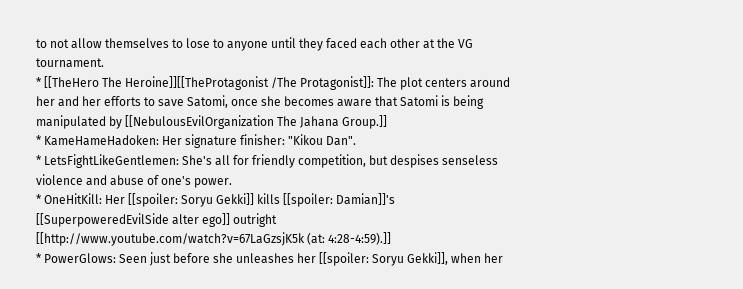to not allow themselves to lose to anyone until they faced each other at the VG tournament.
* [[TheHero The Heroine]][[TheProtagonist /The Protagonist]]: The plot centers around her and her efforts to save Satomi, once she becomes aware that Satomi is being manipulated by [[NebulousEvilOrganization The Jahana Group.]]
* KameHameHadoken: Her signature finisher: "Kikou Dan".
* LetsFightLikeGentlemen: She's all for friendly competition, but despises senseless violence and abuse of one's power.
* OneHitKill: Her [[spoiler: Soryu Gekki]] kills [[spoiler: Damian]]'s [[SuperpoweredEvilSide alter ego]] outright [[http://www.youtube.com/watch?v=67LaGzsjK5k (at: 4:28-4:59).]]
* PowerGlows: Seen just before she unleashes her [[spoiler: Soryu Gekki]], when her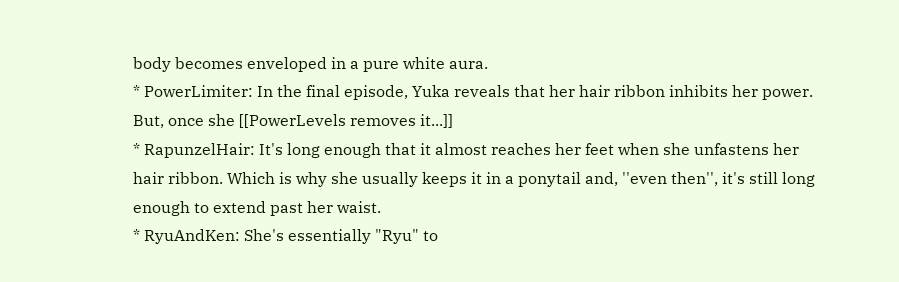body becomes enveloped in a pure white aura.
* PowerLimiter: In the final episode, Yuka reveals that her hair ribbon inhibits her power. But, once she [[PowerLevels removes it...]]
* RapunzelHair: It's long enough that it almost reaches her feet when she unfastens her hair ribbon. Which is why she usually keeps it in a ponytail and, ''even then'', it's still long enough to extend past her waist.
* RyuAndKen: She's essentially "Ryu" to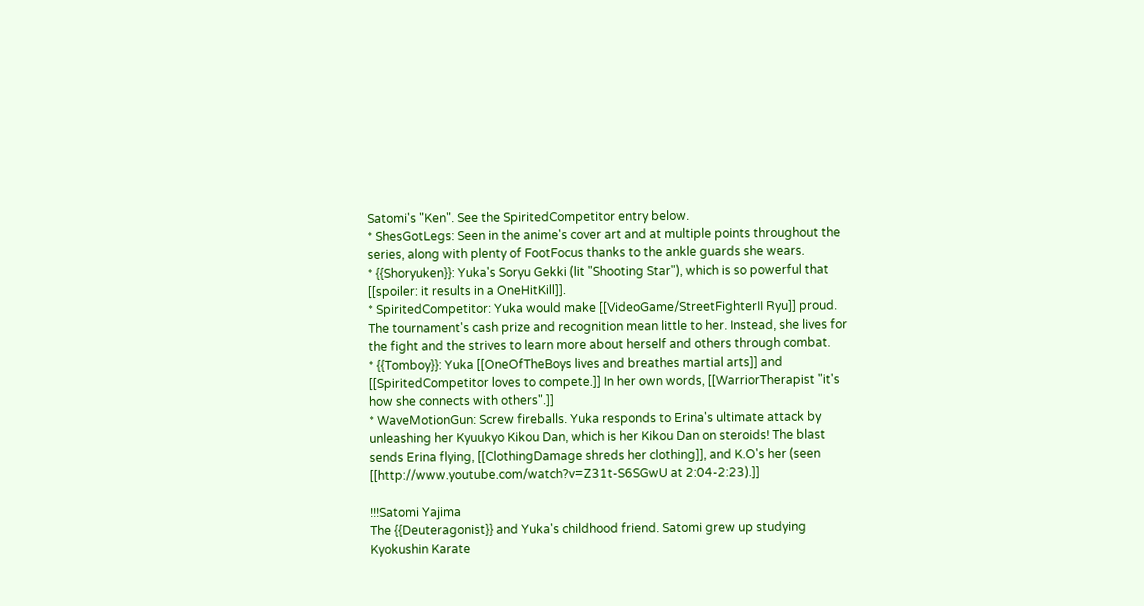Satomi's "Ken". See the SpiritedCompetitor entry below.
* ShesGotLegs: Seen in the anime's cover art and at multiple points throughout the series, along with plenty of FootFocus thanks to the ankle guards she wears.
* {{Shoryuken}}: Yuka's Soryu Gekki (lit "Shooting Star"), which is so powerful that [[spoiler: it results in a OneHitKill]].
* SpiritedCompetitor: Yuka would make [[VideoGame/StreetFighterII Ryu]] proud. The tournament's cash prize and recognition mean little to her. Instead, she lives for the fight and the strives to learn more about herself and others through combat.
* {{Tomboy}}: Yuka [[OneOfTheBoys lives and breathes martial arts]] and [[SpiritedCompetitor loves to compete.]] In her own words, [[WarriorTherapist "it's how she connects with others".]]
* WaveMotionGun: Screw fireballs. Yuka responds to Erina's ultimate attack by unleashing her Kyuukyo Kikou Dan, which is her Kikou Dan on steroids! The blast sends Erina flying, [[ClothingDamage shreds her clothing]], and K.O's her (seen [[http://www.youtube.com/watch?v=Z31t-S6SGwU at 2:04-2:23).]]

!!!Satomi Yajima
The {{Deuteragonist}} and Yuka's childhood friend. Satomi grew up studying Kyokushin Karate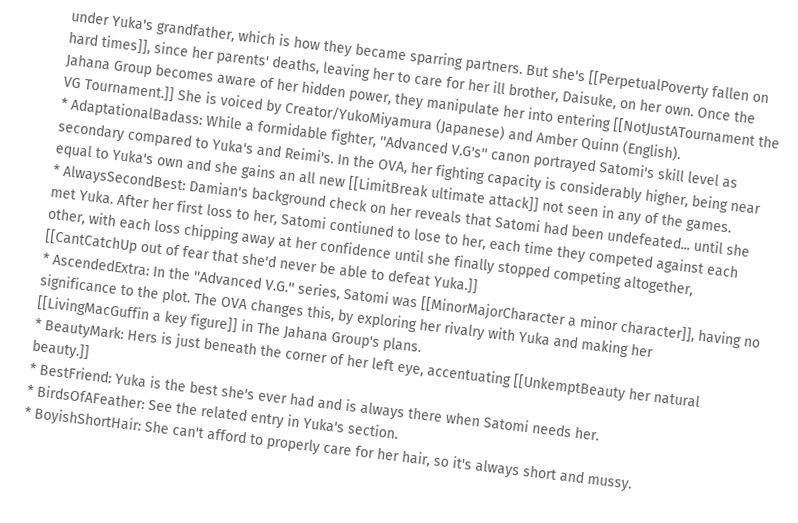under Yuka's grandfather, which is how they became sparring partners. But she's [[PerpetualPoverty fallen on hard times]], since her parents' deaths, leaving her to care for her ill brother, Daisuke, on her own. Once the Jahana Group becomes aware of her hidden power, they manipulate her into entering [[NotJustATournament the VG Tournament.]] She is voiced by Creator/YukoMiyamura (Japanese) and Amber Quinn (English).
* AdaptationalBadass: While a formidable fighter, ''Advanced V.G's'' canon portrayed Satomi's skill level as secondary compared to Yuka's and Reimi's. In the OVA, her fighting capacity is considerably higher, being near equal to Yuka's own and she gains an all new [[LimitBreak ultimate attack]] not seen in any of the games.
* AlwaysSecondBest: Damian's background check on her reveals that Satomi had been undefeated... until she met Yuka. After her first loss to her, Satomi contiuned to lose to her, each time they competed against each other, with each loss chipping away at her confidence until she finally stopped competing altogether, [[CantCatchUp out of fear that she'd never be able to defeat Yuka.]]
* AscendedExtra: In the ''Advanced V.G.'' series, Satomi was [[MinorMajorCharacter a minor character]], having no significance to the plot. The OVA changes this, by exploring her rivalry with Yuka and making her [[LivingMacGuffin a key figure]] in The Jahana Group's plans.
* BeautyMark: Hers is just beneath the corner of her left eye, accentuating [[UnkemptBeauty her natural beauty.]]
* BestFriend: Yuka is the best she's ever had and is always there when Satomi needs her.
* BirdsOfAFeather: See the related entry in Yuka's section.
* BoyishShortHair: She can't afford to properly care for her hair, so it's always short and mussy.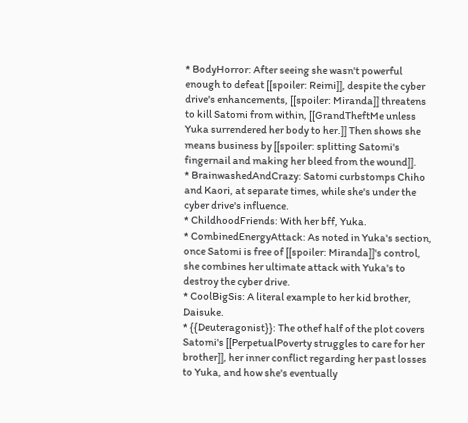* BodyHorror: After seeing she wasn't powerful enough to defeat [[spoiler: Reimi]], despite the cyber drive's enhancements, [[spoiler: Miranda]] threatens to kill Satomi from within, [[GrandTheftMe unless Yuka surrendered her body to her.]] Then shows she means business by [[spoiler: splitting Satomi's fingernail and making her bleed from the wound]].
* BrainwashedAndCrazy: Satomi curbstomps Chiho and Kaori, at separate times, while she's under the cyber drive's influence.
* ChildhoodFriends: With her bff, Yuka.
* CombinedEnergyAttack: As noted in Yuka's section, once Satomi is free of [[spoiler: Miranda]]'s control, she combines her ultimate attack with Yuka's to destroy the cyber drive.
* CoolBigSis: A literal example to her kid brother, Daisuke.
* {{Deuteragonist}}: The othef half of the plot covers Satomi's [[PerpetualPoverty struggles to care for her brother]], her inner conflict regarding her past losses to Yuka, and how she's eventually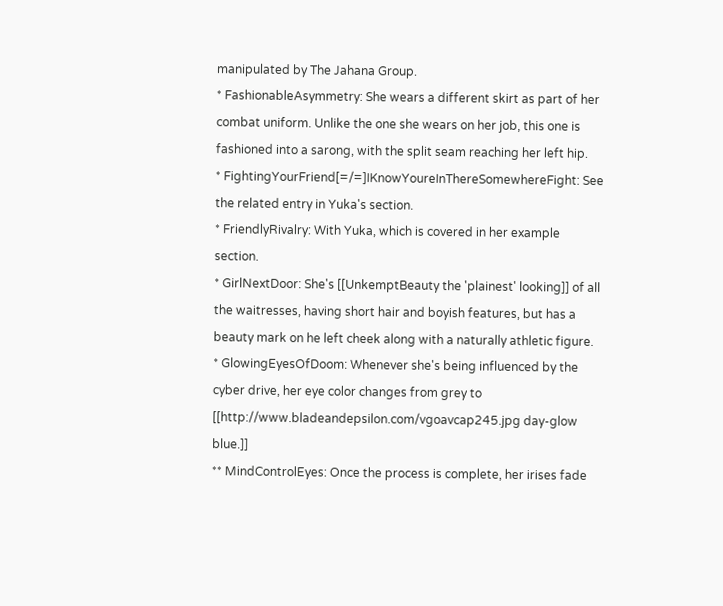manipulated by The Jahana Group.
* FashionableAsymmetry: She wears a different skirt as part of her combat uniform. Unlike the one she wears on her job, this one is fashioned into a sarong, with the split seam reaching her left hip.
* FightingYourFriend[=/=]IKnowYoureInThereSomewhereFight: See the related entry in Yuka's section.
* FriendlyRivalry: With Yuka, which is covered in her example section.
* GirlNextDoor: She's [[UnkemptBeauty the 'plainest' looking]] of all the waitresses, having short hair and boyish features, but has a beauty mark on he left cheek along with a naturally athletic figure.
* GlowingEyesOfDoom: Whenever she's being influenced by the cyber drive, her eye color changes from grey to [[http://www.bladeandepsilon.com/vgoavcap245.jpg day-glow blue.]]
** MindControlEyes: Once the process is complete, her irises fade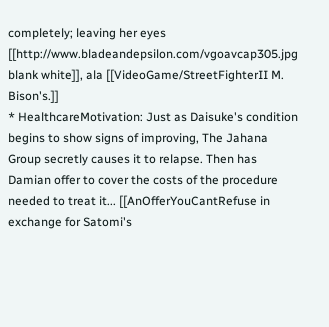completely; leaving her eyes [[http://www.bladeandepsilon.com/vgoavcap305.jpg blank white]], ala [[VideoGame/StreetFighterII M. Bison's.]]
* HealthcareMotivation: Just as Daisuke's condition begins to show signs of improving, The Jahana Group secretly causes it to relapse. Then has Damian offer to cover the costs of the procedure needed to treat it... [[AnOfferYouCantRefuse in exchange for Satomi's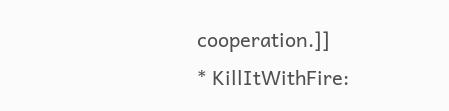cooperation.]]
* KillItWithFire: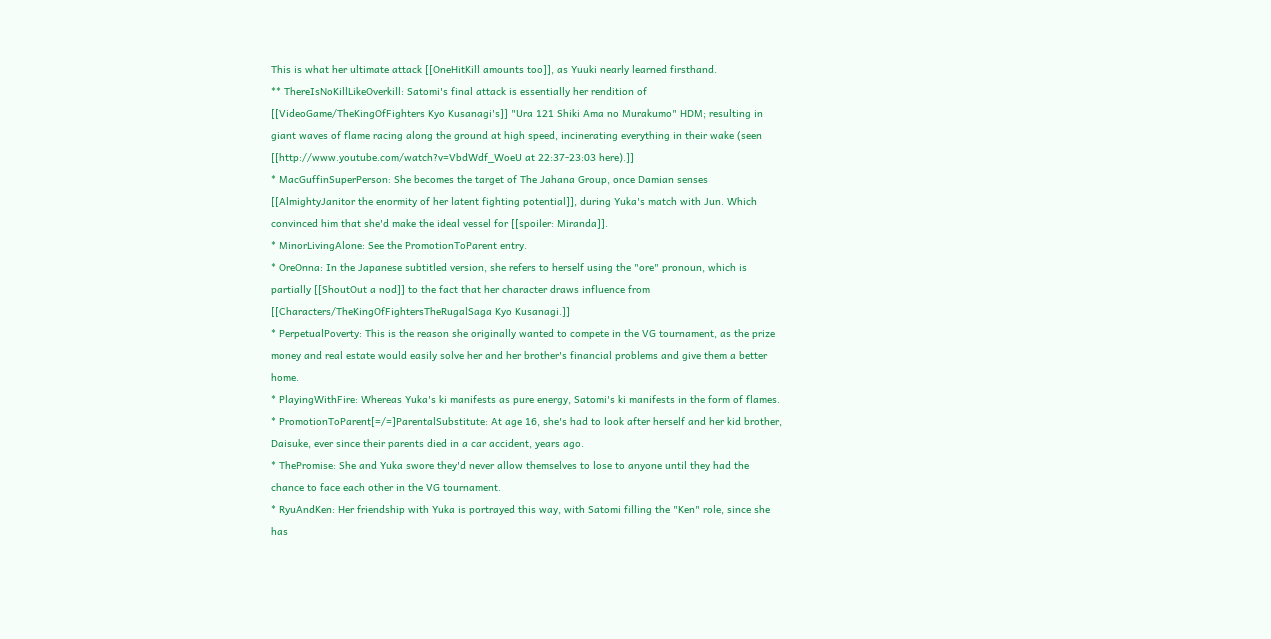This is what her ultimate attack [[OneHitKill amounts too]], as Yuuki nearly learned firsthand.
** ThereIsNoKillLikeOverkill: Satomi's final attack is essentially her rendition of [[VideoGame/TheKingOfFighters Kyo Kusanagi's]] "Ura 121 Shiki Ama no Murakumo" HDM; resulting in giant waves of flame racing along the ground at high speed, incinerating everything in their wake (seen [[http://www.youtube.com/watch?v=VbdWdf_WoeU at 22:37-23:03 here).]]
* MacGuffinSuperPerson: She becomes the target of The Jahana Group, once Damian senses [[AlmightyJanitor the enormity of her latent fighting potential]], during Yuka's match with Jun. Which convinced him that she'd make the ideal vessel for [[spoiler: Miranda]].
* MinorLivingAlone: See the PromotionToParent entry.
* OreOnna: In the Japanese subtitled version, she refers to herself using the "ore" pronoun, which is partially [[ShoutOut a nod]] to the fact that her character draws influence from [[Characters/TheKingOfFightersTheRugalSaga Kyo Kusanagi.]]
* PerpetualPoverty: This is the reason she originally wanted to compete in the VG tournament, as the prize money and real estate would easily solve her and her brother's financial problems and give them a better home.
* PlayingWithFire: Whereas Yuka's ki manifests as pure energy, Satomi's ki manifests in the form of flames.
* PromotionToParent[=/=]ParentalSubstitute: At age 16, she's had to look after herself and her kid brother, Daisuke, ever since their parents died in a car accident, years ago.
* ThePromise: She and Yuka swore they'd never allow themselves to lose to anyone until they had the chance to face each other in the VG tournament.
* RyuAndKen: Her friendship with Yuka is portrayed this way, with Satomi filling the "Ken" role, since she has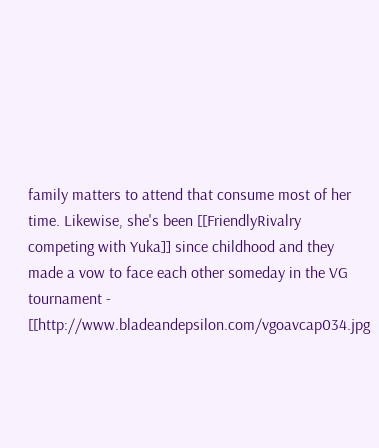family matters to attend that consume most of her time. Likewise, she's been [[FriendlyRivalry competing with Yuka]] since childhood and they made a vow to face each other someday in the VG tournament - [[http://www.bladeandepsilon.com/vgoavcap034.jpg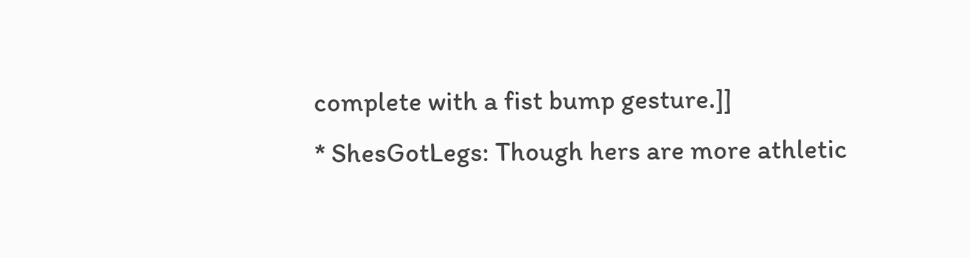complete with a fist bump gesture.]]
* ShesGotLegs: Though hers are more athletic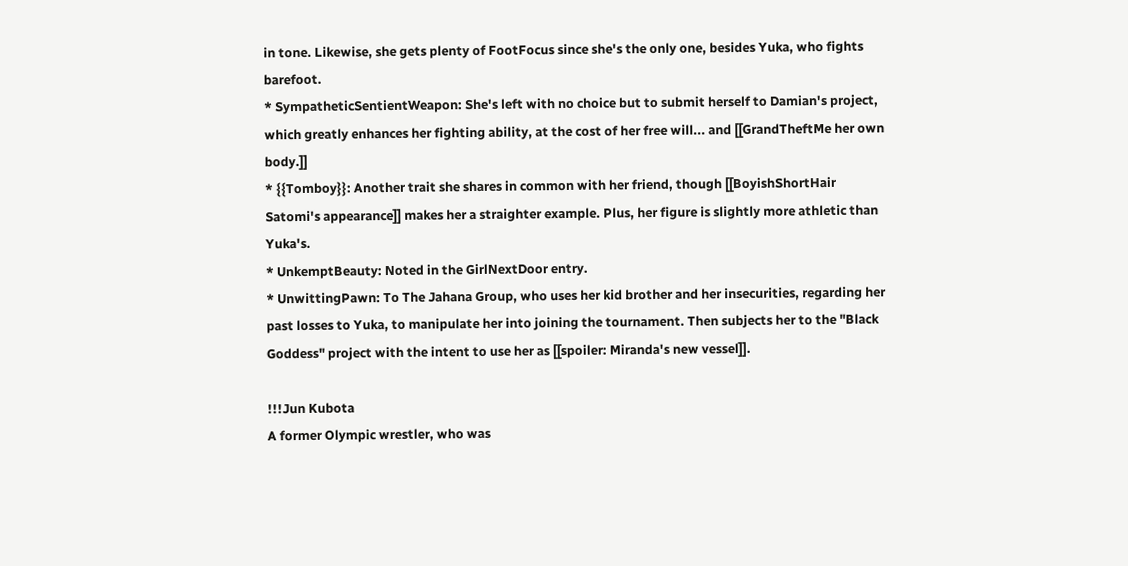in tone. Likewise, she gets plenty of FootFocus since she's the only one, besides Yuka, who fights barefoot.
* SympatheticSentientWeapon: She's left with no choice but to submit herself to Damian's project, which greatly enhances her fighting ability, at the cost of her free will... and [[GrandTheftMe her own body.]]
* {{Tomboy}}: Another trait she shares in common with her friend, though [[BoyishShortHair Satomi's appearance]] makes her a straighter example. Plus, her figure is slightly more athletic than Yuka's.
* UnkemptBeauty: Noted in the GirlNextDoor entry.
* UnwittingPawn: To The Jahana Group, who uses her kid brother and her insecurities, regarding her past losses to Yuka, to manipulate her into joining the tournament. Then subjects her to the "Black Goddess" project with the intent to use her as [[spoiler: Miranda's new vessel]].

!!!Jun Kubota
A former Olympic wrestler, who was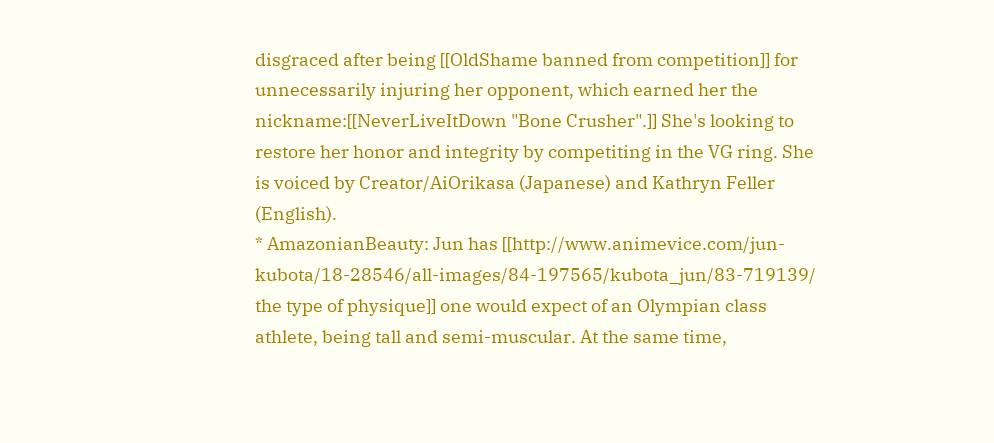disgraced after being [[OldShame banned from competition]] for unnecessarily injuring her opponent, which earned her the nickname:[[NeverLiveItDown "Bone Crusher".]] She's looking to restore her honor and integrity by competiting in the VG ring. She is voiced by Creator/AiOrikasa (Japanese) and Kathryn Feller (English).
* AmazonianBeauty: Jun has [[http://www.animevice.com/jun-kubota/18-28546/all-images/84-197565/kubota_jun/83-719139/ the type of physique]] one would expect of an Olympian class athlete, being tall and semi-muscular. At the same time,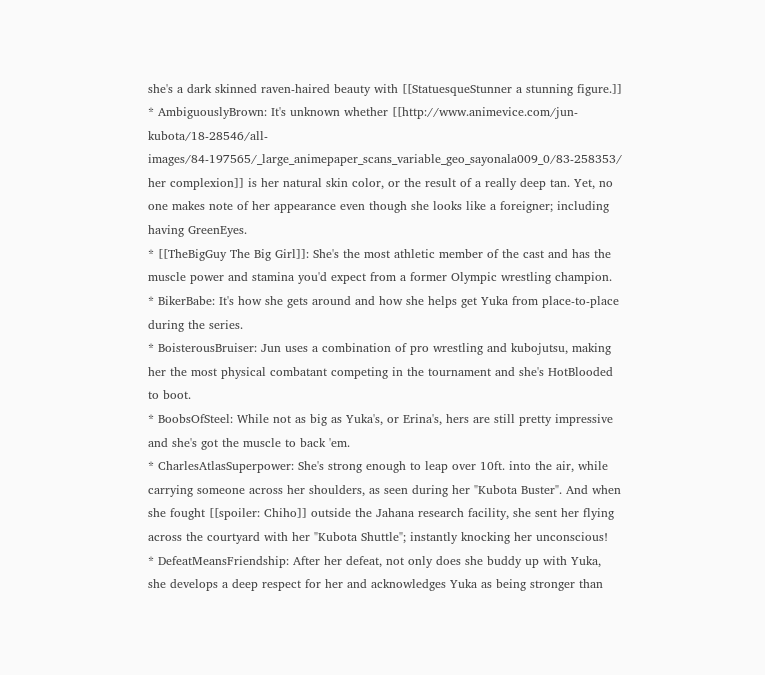she's a dark skinned raven-haired beauty with [[StatuesqueStunner a stunning figure.]]
* AmbiguouslyBrown: It's unknown whether [[http://www.animevice.com/jun-kubota/18-28546/all-images/84-197565/_large_animepaper_scans_variable_geo_sayonala009_0/83-258353/ her complexion]] is her natural skin color, or the result of a really deep tan. Yet, no one makes note of her appearance even though she looks like a foreigner; including having GreenEyes.
* [[TheBigGuy The Big Girl]]: She's the most athletic member of the cast and has the muscle power and stamina you'd expect from a former Olympic wrestling champion.
* BikerBabe: It's how she gets around and how she helps get Yuka from place-to-place during the series.
* BoisterousBruiser: Jun uses a combination of pro wrestling and kubojutsu, making her the most physical combatant competing in the tournament and she's HotBlooded to boot.
* BoobsOfSteel: While not as big as Yuka's, or Erina's, hers are still pretty impressive and she's got the muscle to back 'em.
* CharlesAtlasSuperpower: She's strong enough to leap over 10ft. into the air, while carrying someone across her shoulders, as seen during her "Kubota Buster". And when she fought [[spoiler: Chiho]] outside the Jahana research facility, she sent her flying across the courtyard with her "Kubota Shuttle"; instantly knocking her unconscious!
* DefeatMeansFriendship: After her defeat, not only does she buddy up with Yuka, she develops a deep respect for her and acknowledges Yuka as being stronger than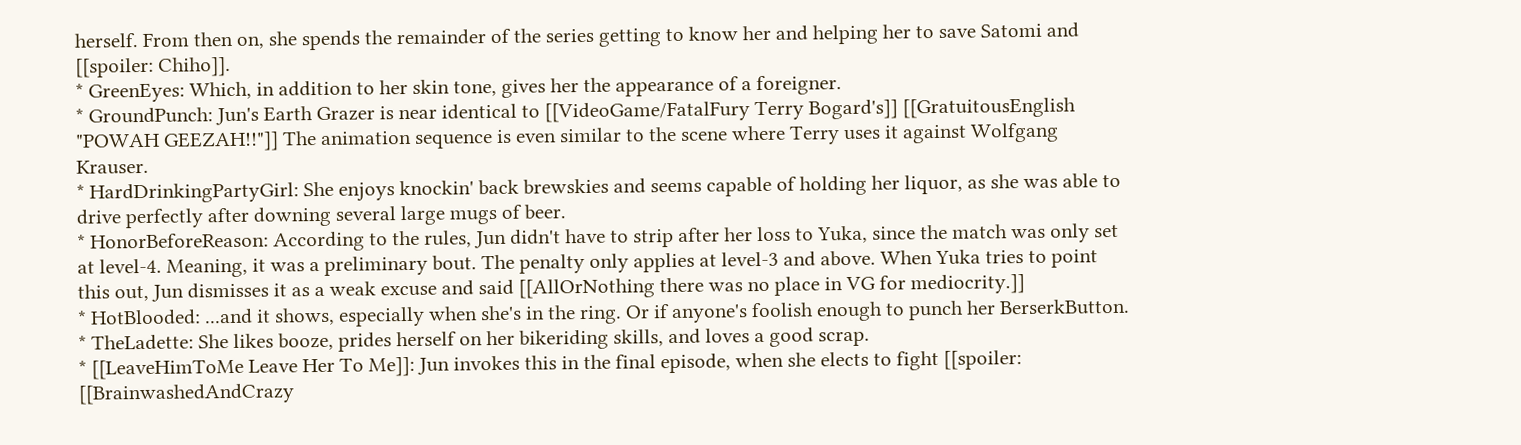herself. From then on, she spends the remainder of the series getting to know her and helping her to save Satomi and [[spoiler: Chiho]].
* GreenEyes: Which, in addition to her skin tone, gives her the appearance of a foreigner.
* GroundPunch: Jun's Earth Grazer is near identical to [[VideoGame/FatalFury Terry Bogard's]] [[GratuitousEnglish "POWAH GEEZAH!!"]] The animation sequence is even similar to the scene where Terry uses it against Wolfgang Krauser.
* HardDrinkingPartyGirl: She enjoys knockin' back brewskies and seems capable of holding her liquor, as she was able to drive perfectly after downing several large mugs of beer.
* HonorBeforeReason: According to the rules, Jun didn't have to strip after her loss to Yuka, since the match was only set at level-4. Meaning, it was a preliminary bout. The penalty only applies at level-3 and above. When Yuka tries to point this out, Jun dismisses it as a weak excuse and said [[AllOrNothing there was no place in VG for mediocrity.]]
* HotBlooded: ...and it shows, especially when she's in the ring. Or if anyone's foolish enough to punch her BerserkButton.
* TheLadette: She likes booze, prides herself on her bikeriding skills, and loves a good scrap.
* [[LeaveHimToMe Leave Her To Me]]: Jun invokes this in the final episode, when she elects to fight [[spoiler: [[BrainwashedAndCrazy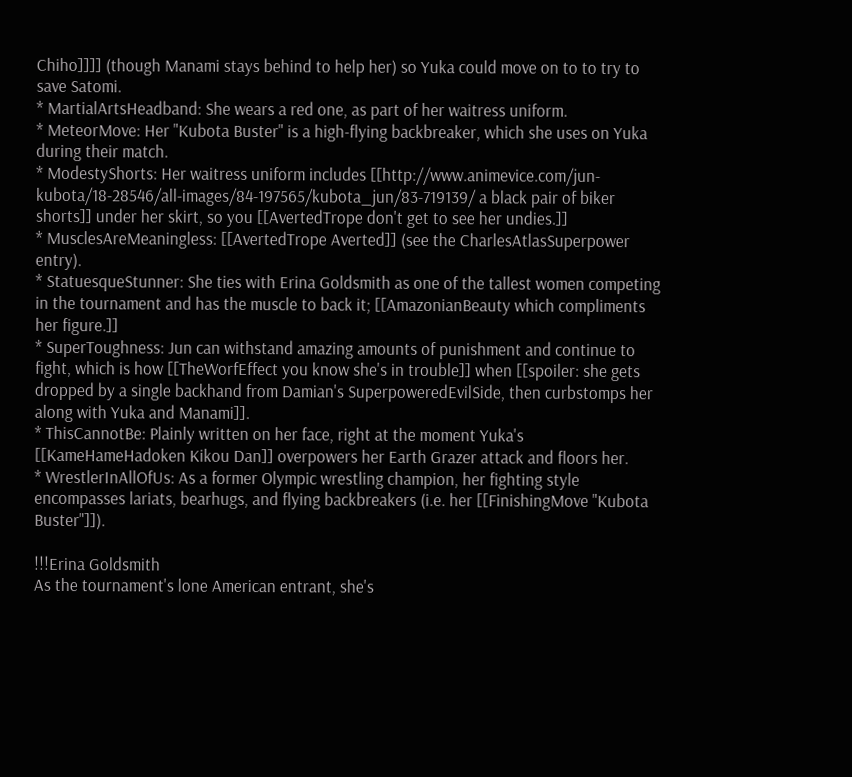Chiho]]]] (though Manami stays behind to help her) so Yuka could move on to to try to save Satomi.
* MartialArtsHeadband: She wears a red one, as part of her waitress uniform.
* MeteorMove: Her "Kubota Buster" is a high-flying backbreaker, which she uses on Yuka during their match.
* ModestyShorts: Her waitress uniform includes [[http://www.animevice.com/jun-kubota/18-28546/all-images/84-197565/kubota_jun/83-719139/ a black pair of biker shorts]] under her skirt, so you [[AvertedTrope don't get to see her undies.]]
* MusclesAreMeaningless: [[AvertedTrope Averted]] (see the CharlesAtlasSuperpower entry).
* StatuesqueStunner: She ties with Erina Goldsmith as one of the tallest women competing in the tournament and has the muscle to back it; [[AmazonianBeauty which compliments her figure.]]
* SuperToughness: Jun can withstand amazing amounts of punishment and continue to fight, which is how [[TheWorfEffect you know she's in trouble]] when [[spoiler: she gets dropped by a single backhand from Damian's SuperpoweredEvilSide, then curbstomps her along with Yuka and Manami]].
* ThisCannotBe: Plainly written on her face, right at the moment Yuka's [[KameHameHadoken Kikou Dan]] overpowers her Earth Grazer attack and floors her.
* WrestlerInAllOfUs: As a former Olympic wrestling champion, her fighting style encompasses lariats, bearhugs, and flying backbreakers (i.e. her [[FinishingMove "Kubota Buster"]]).

!!!Erina Goldsmith
As the tournament's lone American entrant, she's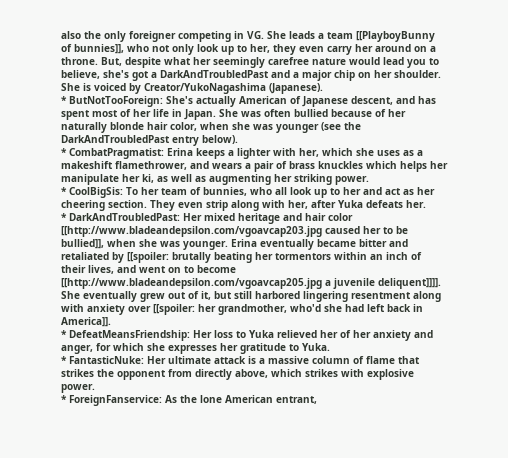also the only foreigner competing in VG. She leads a team [[PlayboyBunny of bunnies]], who not only look up to her, they even carry her around on a throne. But, despite what her seemingly carefree nature would lead you to believe, she's got a DarkAndTroubledPast and a major chip on her shoulder. She is voiced by Creator/YukoNagashima (Japanese).
* ButNotTooForeign: She's actually American of Japanese descent, and has spent most of her life in Japan. She was often bullied because of her naturally blonde hair color, when she was younger (see the DarkAndTroubledPast entry below).
* CombatPragmatist: Erina keeps a lighter with her, which she uses as a makeshift flamethrower, and wears a pair of brass knuckles which helps her manipulate her ki, as well as augmenting her striking power.
* CoolBigSis: To her team of bunnies, who all look up to her and act as her cheering section. They even strip along with her, after Yuka defeats her.
* DarkAndTroubledPast: Her mixed heritage and hair color [[http://www.bladeandepsilon.com/vgoavcap203.jpg caused her to be bullied]], when she was younger. Erina eventually became bitter and retaliated by [[spoiler: brutally beating her tormentors within an inch of their lives, and went on to become [[http://www.bladeandepsilon.com/vgoavcap205.jpg a juvenile deliquent]]]]. She eventually grew out of it, but still harbored lingering resentment along with anxiety over [[spoiler: her grandmother, who'd she had left back in America]].
* DefeatMeansFriendship: Her loss to Yuka relieved her of her anxiety and anger, for which she expresses her gratitude to Yuka.
* FantasticNuke: Her ultimate attack is a massive column of flame that strikes the opponent from directly above, which strikes with explosive power.
* ForeignFanservice: As the lone American entrant,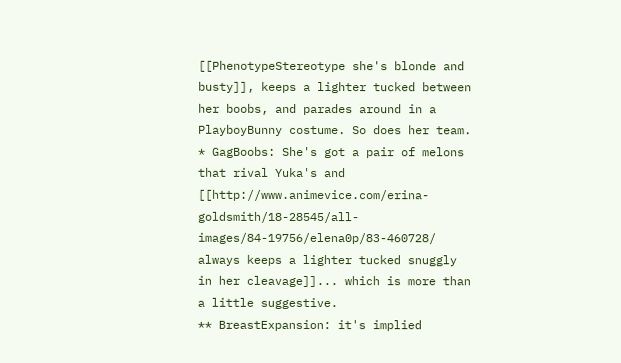[[PhenotypeStereotype she's blonde and busty]], keeps a lighter tucked between her boobs, and parades around in a PlayboyBunny costume. So does her team.
* GagBoobs: She's got a pair of melons that rival Yuka's and [[http://www.animevice.com/erina-goldsmith/18-28545/all-images/84-19756/elena0p/83-460728/ always keeps a lighter tucked snuggly in her cleavage]]... which is more than a little suggestive.
** BreastExpansion: it's implied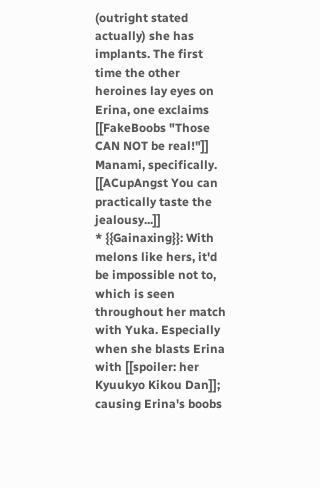(outright stated actually) she has implants. The first time the other heroines lay eyes on Erina, one exclaims [[FakeBoobs "Those CAN NOT be real!"]] Manami, specifically. [[ACupAngst You can practically taste the jealousy...]]
* {{Gainaxing}}: With melons like hers, it'd be impossible not to, which is seen throughout her match with Yuka. Especially when she blasts Erina with [[spoiler: her Kyuukyo Kikou Dan]]; causing Erina's boobs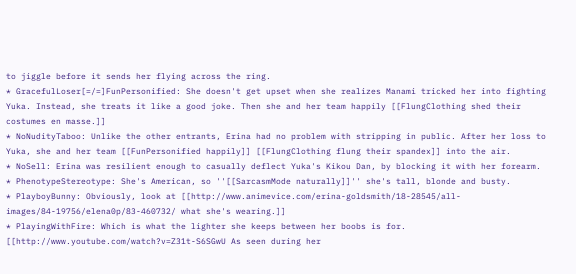to jiggle before it sends her flying across the ring.
* GracefulLoser[=/=]FunPersonified: She doesn't get upset when she realizes Manami tricked her into fighting Yuka. Instead, she treats it like a good joke. Then she and her team happily [[FlungClothing shed their costumes en masse.]]
* NoNudityTaboo: Unlike the other entrants, Erina had no problem with stripping in public. After her loss to Yuka, she and her team [[FunPersonified happily]] [[FlungClothing flung their spandex]] into the air.
* NoSell: Erina was resilient enough to casually deflect Yuka's Kikou Dan, by blocking it with her forearm.
* PhenotypeStereotype: She's American, so ''[[SarcasmMode naturally]]'' she's tall, blonde and busty.
* PlayboyBunny: Obviously, look at [[http://www.animevice.com/erina-goldsmith/18-28545/all-images/84-19756/elena0p/83-460732/ what she's wearing.]]
* PlayingWithFire: Which is what the lighter she keeps between her boobs is for. [[http://www.youtube.com/watch?v=Z31t-S6SGwU As seen during her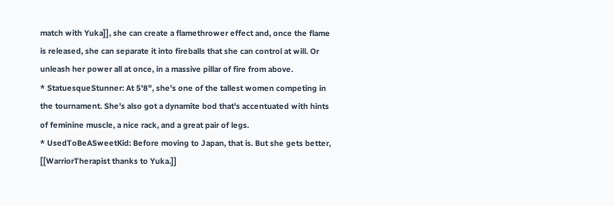match with Yuka]], she can create a flamethrower effect and, once the flame is released, she can separate it into fireballs that she can control at will. Or unleash her power all at once, in a massive pillar of fire from above.
* StatuesqueStunner: At 5'8", she's one of the tallest women competing in the tournament. She's also got a dynamite bod that's accentuated with hints of feminine muscle, a nice rack, and a great pair of legs.
* UsedToBeASweetKid: Before moving to Japan, that is. But she gets better, [[WarriorTherapist thanks to Yuka.]]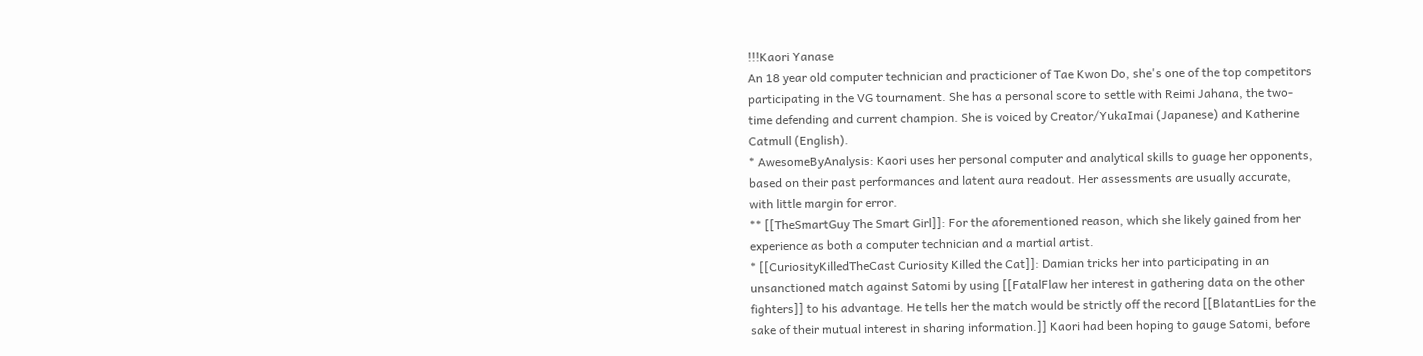!!!Kaori Yanase
An 18 year old computer technician and practicioner of Tae Kwon Do, she's one of the top competitors participating in the VG tournament. She has a personal score to settle with Reimi Jahana, the two-time defending and current champion. She is voiced by Creator/YukaImai (Japanese) and Katherine Catmull (English).
* AwesomeByAnalysis: Kaori uses her personal computer and analytical skills to guage her opponents, based on their past performances and latent aura readout. Her assessments are usually accurate, with little margin for error.
** [[TheSmartGuy The Smart Girl]]: For the aforementioned reason, which she likely gained from her experience as both a computer technician and a martial artist.
* [[CuriosityKilledTheCast Curiosity Killed the Cat]]: Damian tricks her into participating in an unsanctioned match against Satomi by using [[FatalFlaw her interest in gathering data on the other fighters]] to his advantage. He tells her the match would be strictly off the record [[BlatantLies for the sake of their mutual interest in sharing information.]] Kaori had been hoping to gauge Satomi, before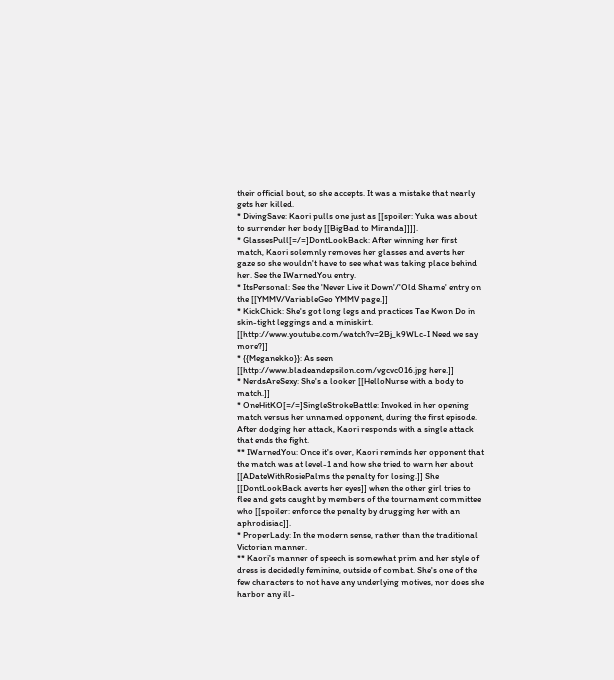their official bout, so she accepts. It was a mistake that nearly gets her killed.
* DivingSave: Kaori pulls one just as [[spoiler: Yuka was about to surrender her body [[BigBad to Miranda]]]].
* GlassesPull[=/=]DontLookBack: After winning her first match, Kaori solemnly removes her glasses and averts her gaze so she wouldn't have to see what was taking place behind her. See the IWarnedYou entry.
* ItsPersonal: See the 'Never Live it Down'/'Old Shame' entry on the [[YMMV/VariableGeo YMMV page.]]
* KickChick: She's got long legs and practices Tae Kwon Do in skin-tight leggings and a miniskirt. [[http://www.youtube.com/watch?v=2Bj_k9WLc-I Need we say more?]]
* {{Meganekko}}: As seen [[http://www.bladeandepsilon.com/vgcvc016.jpg here.]]
* NerdsAreSexy: She's a looker [[HelloNurse with a body to match.]]
* OneHitKO[=/=]SingleStrokeBattle: Invoked in her opening match versus her unnamed opponent, during the first episode. After dodging her attack, Kaori responds with a single attack that ends the fight.
** IWarnedYou: Once it's over, Kaori reminds her opponent that the match was at level-1 and how she tried to warn her about [[ADateWithRosiePalms the penalty for losing.]] She [[DontLookBack averts her eyes]] when the other girl tries to flee and gets caught by members of the tournament committee who [[spoiler: enforce the penalty by drugging her with an aphrodisiac]].
* ProperLady: In the modern sense, rather than the traditional Victorian manner.
** Kaori's manner of speech is somewhat prim and her style of dress is decidedly feminine, outside of combat. She's one of the few characters to not have any underlying motives, nor does she harbor any ill-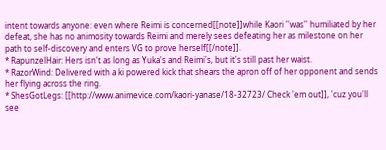intent towards anyone: even where Reimi is concerned[[note]]while Kaori ''was'' humiliated by her defeat, she has no animosity towards Reimi and merely sees defeating her as milestone on her path to self-discovery and enters VG to prove herself[[/note]].
* RapunzelHair: Hers isn't as long as Yuka's and Reimi's, but it's still past her waist.
* RazorWind: Delivered with a ki powered kick that shears the apron off of her opponent and sends her flying across the ring.
* ShesGotLegs: [[http://www.animevice.com/kaori-yanase/18-32723/ Check 'em out]], 'cuz you'll see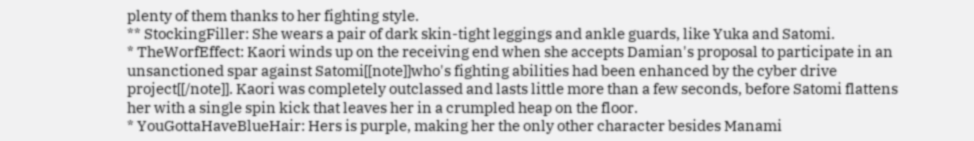plenty of them thanks to her fighting style.
** StockingFiller: She wears a pair of dark skin-tight leggings and ankle guards, like Yuka and Satomi.
* TheWorfEffect: Kaori winds up on the receiving end when she accepts Damian's proposal to participate in an unsanctioned spar against Satomi[[note]]who's fighting abilities had been enhanced by the cyber drive project[[/note]]. Kaori was completely outclassed and lasts little more than a few seconds, before Satomi flattens her with a single spin kick that leaves her in a crumpled heap on the floor.
* YouGottaHaveBlueHair: Hers is purple, making her the only other character besides Manami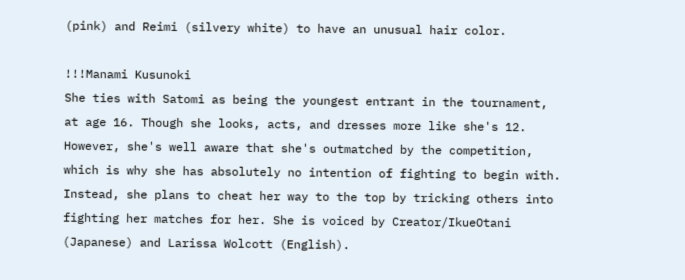(pink) and Reimi (silvery white) to have an unusual hair color.

!!!Manami Kusunoki
She ties with Satomi as being the youngest entrant in the tournament, at age 16. Though she looks, acts, and dresses more like she's 12. However, she's well aware that she's outmatched by the competition, which is why she has absolutely no intention of fighting to begin with. Instead, she plans to cheat her way to the top by tricking others into fighting her matches for her. She is voiced by Creator/IkueOtani (Japanese) and Larissa Wolcott (English).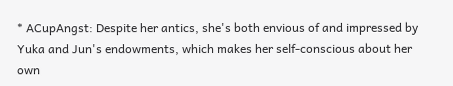* ACupAngst: Despite her antics, she's both envious of and impressed by Yuka and Jun's endowments, which makes her self-conscious about her own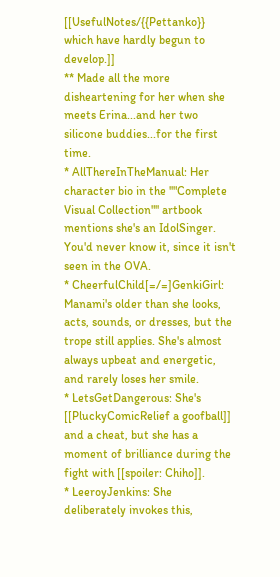[[UsefulNotes/{{Pettanko}} which have hardly begun to develop.]]
** Made all the more disheartening for her when she meets Erina...and her two silicone buddies...for the first time.
* AllThereInTheManual: Her character bio in the ''"Complete Visual Collection"'' artbook mentions she's an IdolSinger. You'd never know it, since it isn't seen in the OVA.
* CheerfulChild[=/=]GenkiGirl: Manami's older than she looks, acts, sounds, or dresses, but the trope still applies. She's almost always upbeat and energetic, and rarely loses her smile.
* LetsGetDangerous: She's [[PluckyComicRelief a goofball]] and a cheat, but she has a moment of brilliance during the fight with [[spoiler: Chiho]].
* LeeroyJenkins: She deliberately invokes this,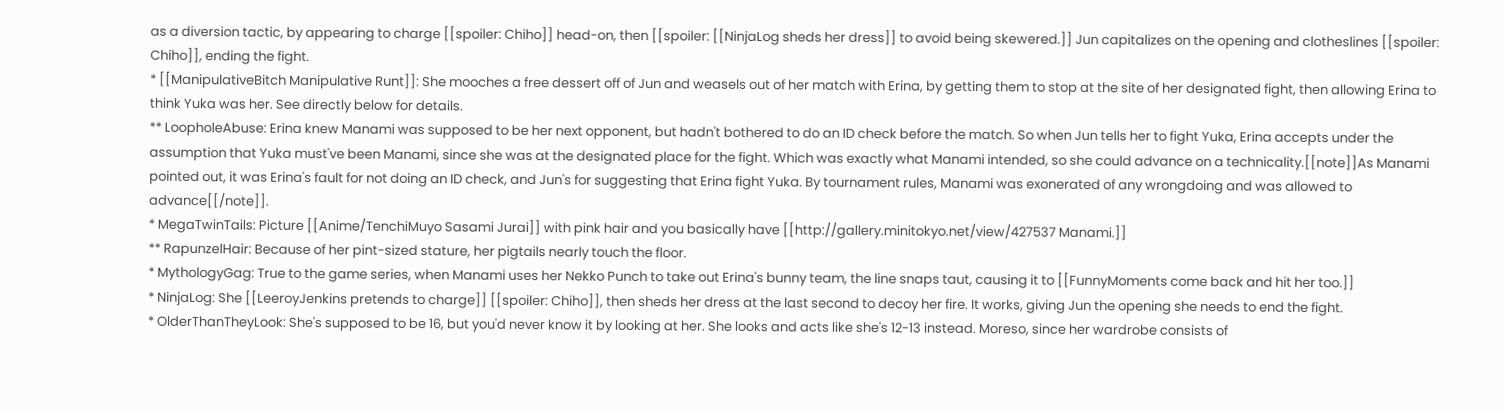as a diversion tactic, by appearing to charge [[spoiler: Chiho]] head-on, then [[spoiler: [[NinjaLog sheds her dress]] to avoid being skewered.]] Jun capitalizes on the opening and clotheslines [[spoiler: Chiho]], ending the fight.
* [[ManipulativeBitch Manipulative Runt]]: She mooches a free dessert off of Jun and weasels out of her match with Erina, by getting them to stop at the site of her designated fight, then allowing Erina to think Yuka was her. See directly below for details.
** LoopholeAbuse: Erina knew Manami was supposed to be her next opponent, but hadn't bothered to do an ID check before the match. So when Jun tells her to fight Yuka, Erina accepts under the assumption that Yuka must've been Manami, since she was at the designated place for the fight. Which was exactly what Manami intended, so she could advance on a technicality.[[note]]As Manami pointed out, it was Erina's fault for not doing an ID check, and Jun's for suggesting that Erina fight Yuka. By tournament rules, Manami was exonerated of any wrongdoing and was allowed to advance[[/note]].
* MegaTwinTails: Picture [[Anime/TenchiMuyo Sasami Jurai]] with pink hair and you basically have [[http://gallery.minitokyo.net/view/427537 Manami.]]
** RapunzelHair: Because of her pint-sized stature, her pigtails nearly touch the floor.
* MythologyGag: True to the game series, when Manami uses her Nekko Punch to take out Erina's bunny team, the line snaps taut, causing it to [[FunnyMoments come back and hit her too.]]
* NinjaLog: She [[LeeroyJenkins pretends to charge]] [[spoiler: Chiho]], then sheds her dress at the last second to decoy her fire. It works, giving Jun the opening she needs to end the fight.
* OlderThanTheyLook: She's supposed to be 16, but you'd never know it by looking at her. She looks and acts like she's 12-13 instead. Moreso, since her wardrobe consists of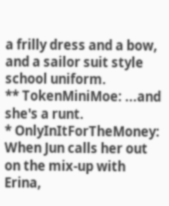a frilly dress and a bow, and a sailor suit style school uniform.
** TokenMiniMoe: ...and she's a runt.
* OnlyInItForTheMoney: When Jun calls her out on the mix-up with Erina,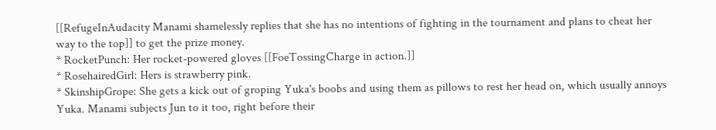[[RefugeInAudacity Manami shamelessly replies that she has no intentions of fighting in the tournament and plans to cheat her way to the top]] to get the prize money.
* RocketPunch: Her rocket-powered gloves [[FoeTossingCharge in action.]]
* RosehairedGirl: Hers is strawberry pink.
* SkinshipGrope: She gets a kick out of groping Yuka's boobs and using them as pillows to rest her head on, which usually annoys Yuka. Manami subjects Jun to it too, right before their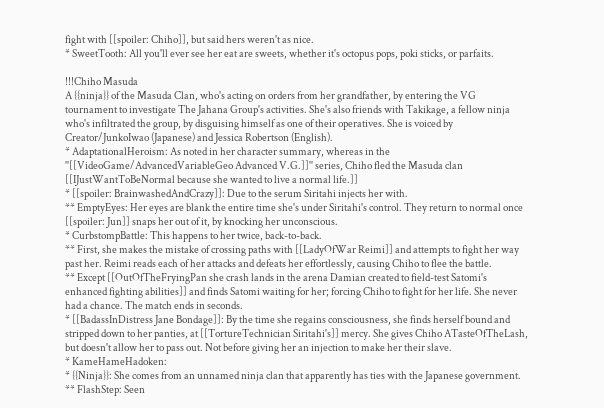fight with [[spoiler: Chiho]], but said hers weren't as nice.
* SweetTooth: All you'll ever see her eat are sweets, whether it's octopus pops, poki sticks, or parfaits.

!!!Chiho Masuda
A {{ninja}} of the Masuda Clan, who's acting on orders from her grandfather, by entering the VG tournament to investigate The Jahana Group's activities. She's also friends with Takikage, a fellow ninja who's infiltrated the group, by disguising himself as one of their operatives. She is voiced by Creator/JunkoIwao (Japanese) and Jessica Robertson (English).
* AdaptationalHeroism: As noted in her character summary, whereas in the ''[[VideoGame/AdvancedVariableGeo Advanced V.G.]]'' series, Chiho fled the Masuda clan [[IJustWantToBeNormal because she wanted to live a normal life.]]
* [[spoiler: BrainwashedAndCrazy]]: Due to the serum Siritahi injects her with.
** EmptyEyes: Her eyes are blank the entire time she's under Siritahi's control. They return to normal once [[spoiler: Jun]] snaps her out of it, by knocking her unconscious.
* CurbstompBattle: This happens to her twice, back-to-back.
** First, she makes the mistake of crossing paths with [[LadyOfWar Reimi]] and attempts to fight her way past her. Reimi reads each of her attacks and defeats her effortlessly, causing Chiho to flee the battle.
** Except [[OutOfTheFryingPan she crash lands in the arena Damian created to field-test Satomi's enhanced fighting abilities]] and finds Satomi waiting for her; forcing Chiho to fight for her life. She never had a chance. The match ends in seconds.
* [[BadassInDistress Jane Bondage]]: By the time she regains consciousness, she finds herself bound and stripped down to her panties, at [[TortureTechnician Siritahi's]] mercy. She gives Chiho ATasteOfTheLash, but doesn't allow her to pass out. Not before giving her an injection to make her their slave.
* KameHameHadoken:
* {{Ninja}}: She comes from an unnamed ninja clan that apparently has ties with the Japanese government.
** FlashStep: Seen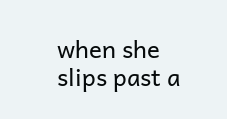when she slips past a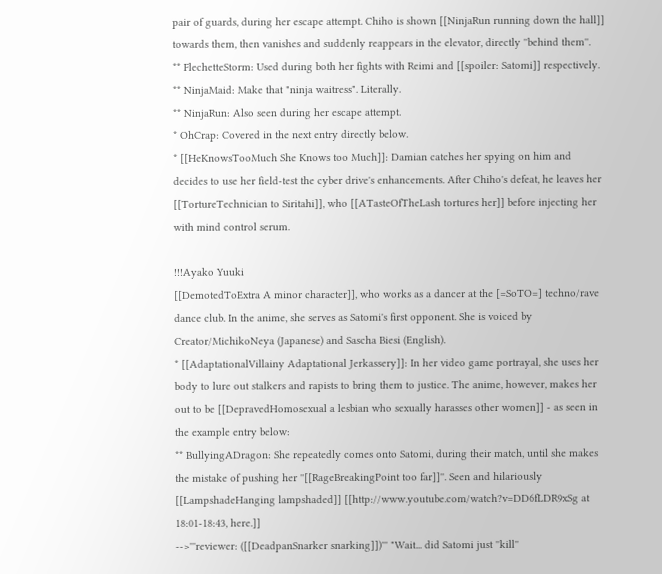pair of guards, during her escape attempt. Chiho is shown [[NinjaRun running down the hall]] towards them, then vanishes and suddenly reappears in the elevator, directly ''behind them''.
** FlechetteStorm: Used during both her fights with Reimi and [[spoiler: Satomi]] respectively.
** NinjaMaid: Make that "ninja waitress". Literally.
** NinjaRun: Also seen during her escape attempt.
* OhCrap: Covered in the next entry directly below.
* [[HeKnowsTooMuch She Knows too Much]]: Damian catches her spying on him and decides to use her field-test the cyber drive's enhancements. After Chiho's defeat, he leaves her [[TortureTechnician to Siritahi]], who [[ATasteOfTheLash tortures her]] before injecting her with mind control serum.

!!!Ayako Yuuki
[[DemotedToExtra A minor character]], who works as a dancer at the [=SoTO=] techno/rave dance club. In the anime, she serves as Satomi's first opponent. She is voiced by Creator/MichikoNeya (Japanese) and Sascha Biesi (English).
* [[AdaptationalVillainy Adaptational Jerkassery]]: In her video game portrayal, she uses her body to lure out stalkers and rapists to bring them to justice. The anime, however, makes her out to be [[DepravedHomosexual a lesbian who sexually harasses other women]] - as seen in the example entry below:
** BullyingADragon: She repeatedly comes onto Satomi, during their match, until she makes the mistake of pushing her ''[[RageBreakingPoint too far]]''. Seen and hilariously [[LampshadeHanging lampshaded]] [[http://www.youtube.com/watch?v=DD6fLDR9xSg at 18:01-18:43, here.]]
-->'''reviewer: ([[DeadpanSnarker snarking]])''' "Wait... did Satomi just ''kill''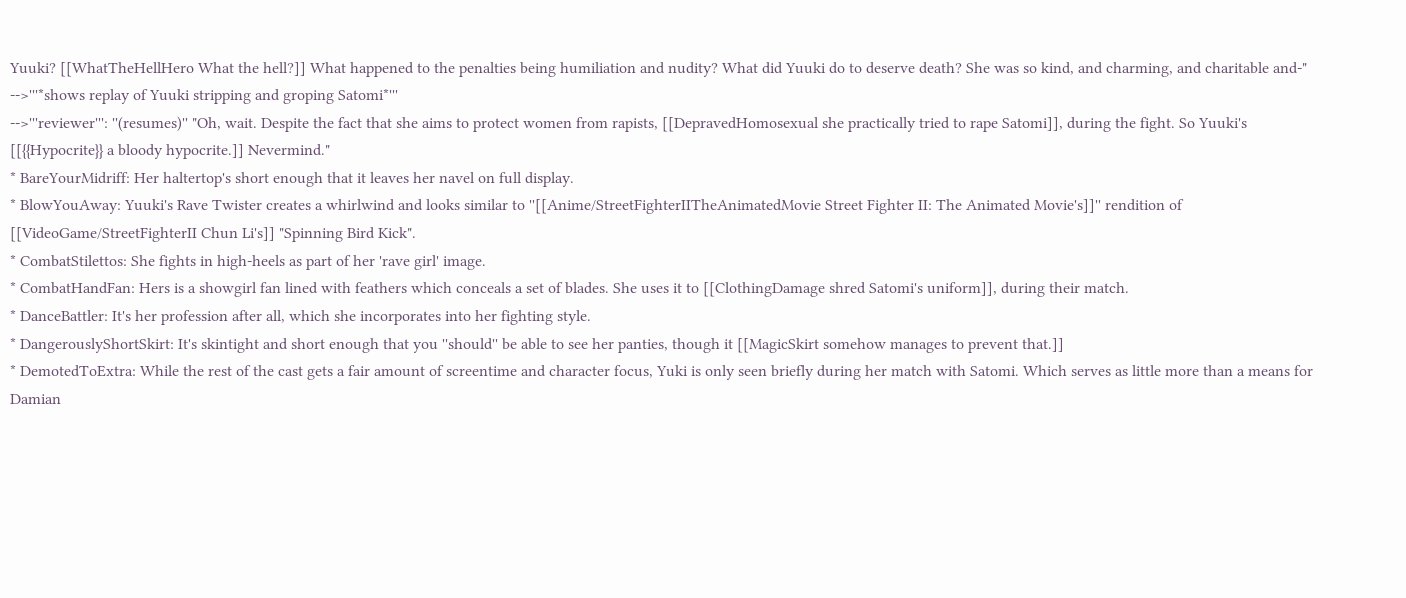Yuuki? [[WhatTheHellHero What the hell?]] What happened to the penalties being humiliation and nudity? What did Yuuki do to deserve death? She was so kind, and charming, and charitable and-"
-->'''*shows replay of Yuuki stripping and groping Satomi*'''
-->'''reviewer''': ''(resumes)'' "Oh, wait. Despite the fact that she aims to protect women from rapists, [[DepravedHomosexual she practically tried to rape Satomi]], during the fight. So Yuuki's [[{{Hypocrite}} a bloody hypocrite.]] Nevermind."
* BareYourMidriff: Her haltertop's short enough that it leaves her navel on full display.
* BlowYouAway: Yuuki's Rave Twister creates a whirlwind and looks similar to ''[[Anime/StreetFighterIITheAnimatedMovie Street Fighter II: The Animated Movie's]]'' rendition of [[VideoGame/StreetFighterII Chun Li's]] "Spinning Bird Kick".
* CombatStilettos: She fights in high-heels as part of her 'rave girl' image.
* CombatHandFan: Hers is a showgirl fan lined with feathers which conceals a set of blades. She uses it to [[ClothingDamage shred Satomi's uniform]], during their match.
* DanceBattler: It's her profession after all, which she incorporates into her fighting style.
* DangerouslyShortSkirt: It's skintight and short enough that you ''should'' be able to see her panties, though it [[MagicSkirt somehow manages to prevent that.]]
* DemotedToExtra: While the rest of the cast gets a fair amount of screentime and character focus, Yuki is only seen briefly during her match with Satomi. Which serves as little more than a means for Damian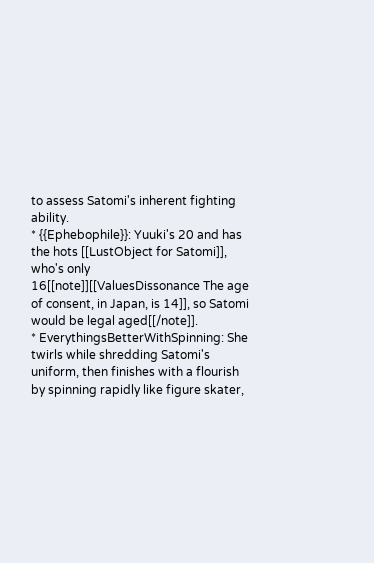to assess Satomi's inherent fighting ability.
* {{Ephebophile}}: Yuuki's 20 and has the hots [[LustObject for Satomi]], who's only 16[[note]][[ValuesDissonance The age of consent, in Japan, is 14]], so Satomi would be legal aged[[/note]].
* EverythingsBetterWithSpinning: She twirls while shredding Satomi's uniform, then finishes with a flourish by spinning rapidly like figure skater,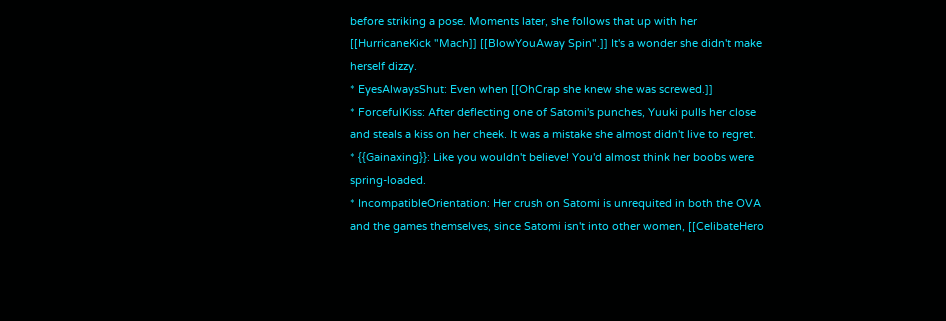before striking a pose. Moments later, she follows that up with her [[HurricaneKick "Mach]] [[BlowYouAway Spin".]] It's a wonder she didn't make herself dizzy.
* EyesAlwaysShut: Even when [[OhCrap she knew she was screwed.]]
* ForcefulKiss: After deflecting one of Satomi's punches, Yuuki pulls her close and steals a kiss on her cheek. It was a mistake she almost didn't live to regret.
* {{Gainaxing}}: Like you wouldn't believe! You'd almost think her boobs were spring-loaded.
* IncompatibleOrientation: Her crush on Satomi is unrequited in both the OVA and the games themselves, since Satomi isn't into other women, [[CelibateHero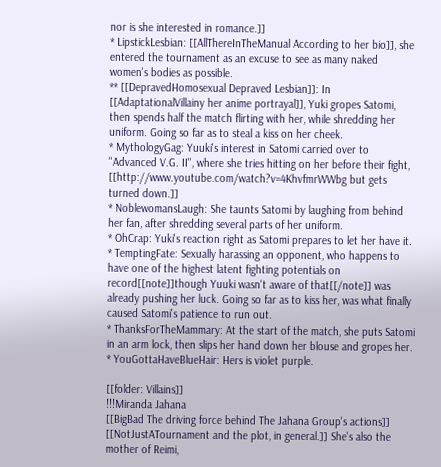nor is she interested in romance.]]
* LipstickLesbian: [[AllThereInTheManual According to her bio]], she entered the tournament as an excuse to see as many naked women's bodies as possible.
** [[DepravedHomosexual Depraved Lesbian]]: In [[AdaptationalVillainy her anime portrayal]], Yuki gropes Satomi, then spends half the match flirting with her, while shredding her uniform. Going so far as to steal a kiss on her cheek.
* MythologyGag: Yuuki's interest in Satomi carried over to ''Advanced V.G. II'', where she tries hitting on her before their fight, [[http://www.youtube.com/watch?v=4KhvfmrWWbg but gets turned down.]]
* NoblewomansLaugh: She taunts Satomi by laughing from behind her fan, after shredding several parts of her uniform.
* OhCrap: Yuki's reaction right as Satomi prepares to let her have it.
* TemptingFate: Sexually harassing an opponent, who happens to have one of the highest latent fighting potentials on record[[note]]though Yuuki wasn't aware of that[[/note]] was already pushing her luck. Going so far as to kiss her, was what finally caused Satomi's patience to run out.
* ThanksForTheMammary: At the start of the match, she puts Satomi in an arm lock, then slips her hand down her blouse and gropes her.
* YouGottaHaveBlueHair: Hers is violet purple.

[[folder: Villains]]
!!!Miranda Jahana
[[BigBad The driving force behind The Jahana Group's actions]] [[NotJustATournament and the plot, in general.]] She's also the mother of Reimi,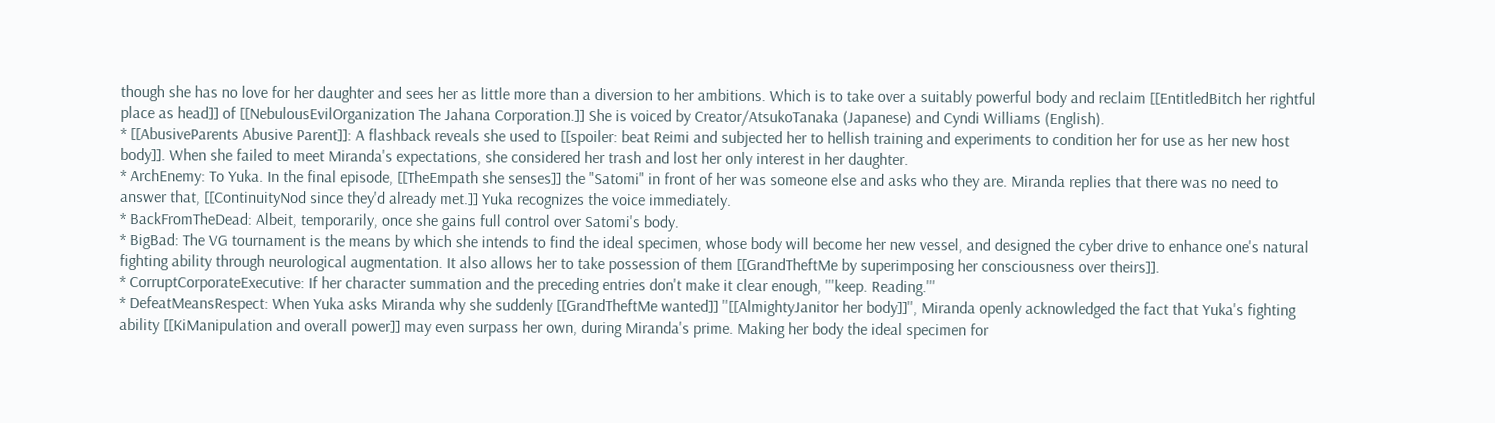though she has no love for her daughter and sees her as little more than a diversion to her ambitions. Which is to take over a suitably powerful body and reclaim [[EntitledBitch her rightful place as head]] of [[NebulousEvilOrganization The Jahana Corporation.]] She is voiced by Creator/AtsukoTanaka (Japanese) and Cyndi Williams (English).
* [[AbusiveParents Abusive Parent]]: A flashback reveals she used to [[spoiler: beat Reimi and subjected her to hellish training and experiments to condition her for use as her new host body]]. When she failed to meet Miranda's expectations, she considered her trash and lost her only interest in her daughter.
* ArchEnemy: To Yuka. In the final episode, [[TheEmpath she senses]] the "Satomi" in front of her was someone else and asks who they are. Miranda replies that there was no need to answer that, [[ContinuityNod since they'd already met.]] Yuka recognizes the voice immediately.
* BackFromTheDead: Albeit, temporarily, once she gains full control over Satomi's body.
* BigBad: The VG tournament is the means by which she intends to find the ideal specimen, whose body will become her new vessel, and designed the cyber drive to enhance one's natural fighting ability through neurological augmentation. It also allows her to take possession of them [[GrandTheftMe by superimposing her consciousness over theirs]].
* CorruptCorporateExecutive: If her character summation and the preceding entries don't make it clear enough, '''keep. Reading.'''
* DefeatMeansRespect: When Yuka asks Miranda why she suddenly [[GrandTheftMe wanted]] ''[[AlmightyJanitor her body]]'', Miranda openly acknowledged the fact that Yuka's fighting ability [[KiManipulation and overall power]] may even surpass her own, during Miranda's prime. Making her body the ideal specimen for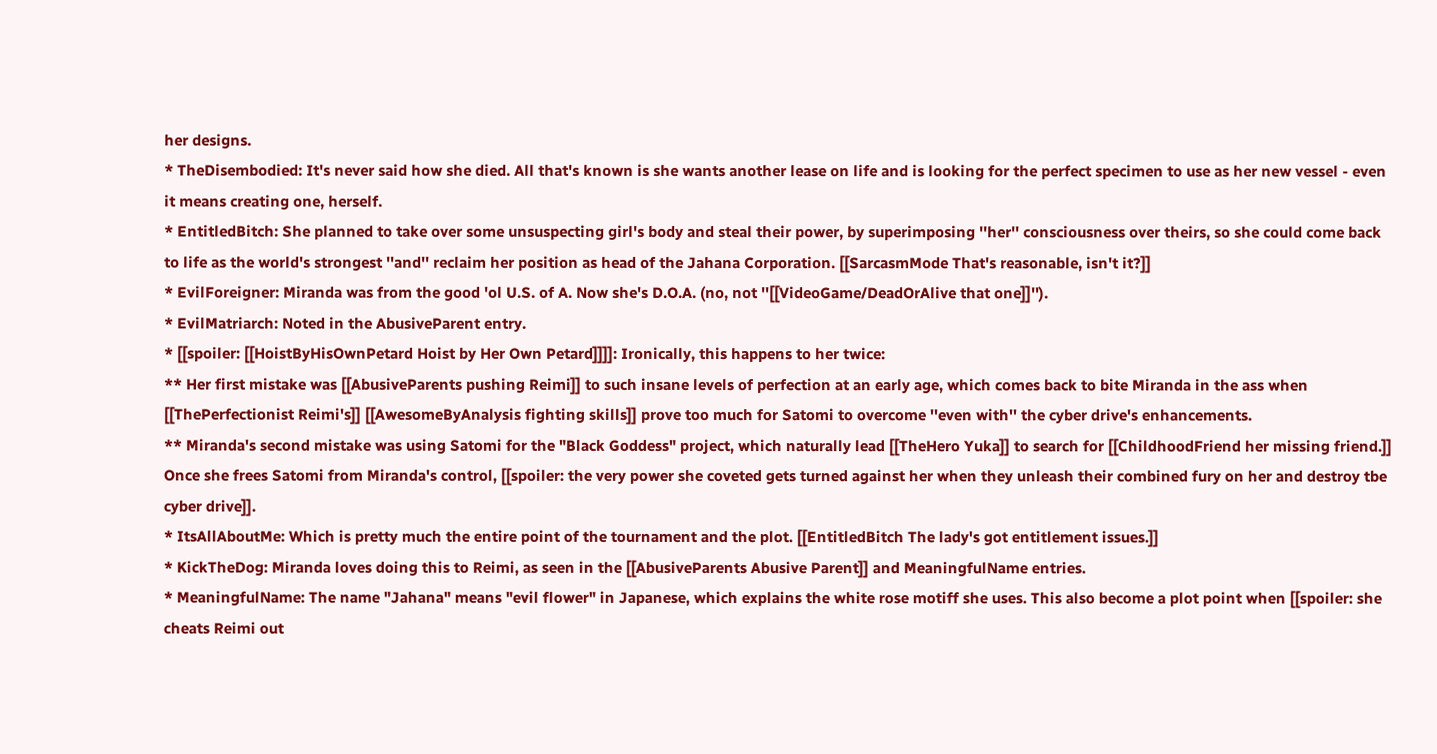her designs.
* TheDisembodied: It's never said how she died. All that's known is she wants another lease on life and is looking for the perfect specimen to use as her new vessel - even it means creating one, herself.
* EntitledBitch: She planned to take over some unsuspecting girl's body and steal their power, by superimposing ''her'' consciousness over theirs, so she could come back to life as the world's strongest ''and'' reclaim her position as head of the Jahana Corporation. [[SarcasmMode That's reasonable, isn't it?]]
* EvilForeigner: Miranda was from the good 'ol U.S. of A. Now she's D.O.A. (no, not ''[[VideoGame/DeadOrAlive that one]]'').
* EvilMatriarch: Noted in the AbusiveParent entry.
* [[spoiler: [[HoistByHisOwnPetard Hoist by Her Own Petard]]]]: Ironically, this happens to her twice:
** Her first mistake was [[AbusiveParents pushing Reimi]] to such insane levels of perfection at an early age, which comes back to bite Miranda in the ass when [[ThePerfectionist Reimi's]] [[AwesomeByAnalysis fighting skills]] prove too much for Satomi to overcome ''even with'' the cyber drive's enhancements.
** Miranda's second mistake was using Satomi for the "Black Goddess" project, which naturally lead [[TheHero Yuka]] to search for [[ChildhoodFriend her missing friend.]] Once she frees Satomi from Miranda's control, [[spoiler: the very power she coveted gets turned against her when they unleash their combined fury on her and destroy tbe cyber drive]].
* ItsAllAboutMe: Which is pretty much the entire point of the tournament and the plot. [[EntitledBitch The lady's got entitlement issues.]]
* KickTheDog: Miranda loves doing this to Reimi, as seen in the [[AbusiveParents Abusive Parent]] and MeaningfulName entries.
* MeaningfulName: The name "Jahana" means "evil flower" in Japanese, which explains the white rose motiff she uses. This also become a plot point when [[spoiler: she cheats Reimi out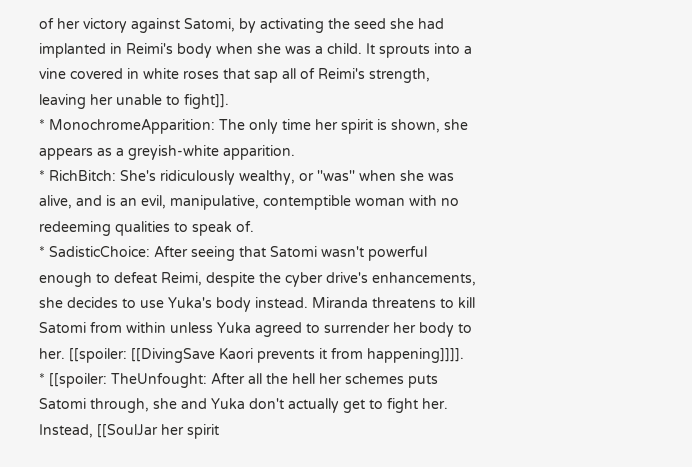of her victory against Satomi, by activating the seed she had implanted in Reimi's body when she was a child. It sprouts into a vine covered in white roses that sap all of Reimi's strength, leaving her unable to fight]].
* MonochromeApparition: The only time her spirit is shown, she appears as a greyish-white apparition.
* RichBitch: She's ridiculously wealthy, or ''was'' when she was alive, and is an evil, manipulative, contemptible woman with no redeeming qualities to speak of.
* SadisticChoice: After seeing that Satomi wasn't powerful enough to defeat Reimi, despite the cyber drive's enhancements, she decides to use Yuka's body instead. Miranda threatens to kill Satomi from within unless Yuka agreed to surrender her body to her. [[spoiler: [[DivingSave Kaori prevents it from happening]]]].
* [[spoiler: TheUnfought: After all the hell her schemes puts Satomi through, she and Yuka don't actually get to fight her. Instead, [[SoulJar her spirit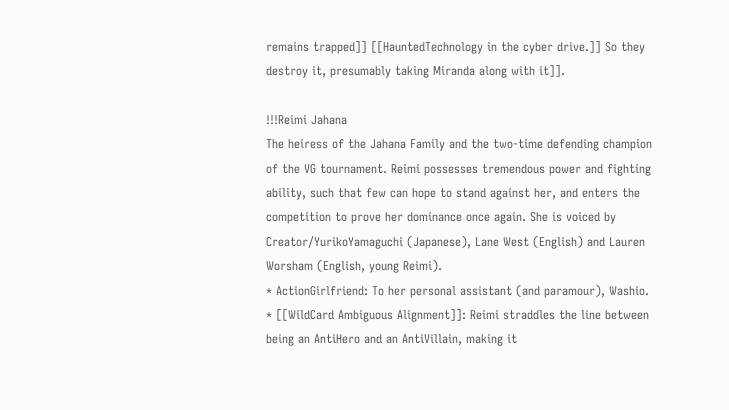remains trapped]] [[HauntedTechnology in the cyber drive.]] So they destroy it, presumably taking Miranda along with it]].

!!!Reimi Jahana
The heiress of the Jahana Family and the two-time defending champion of the VG tournament. Reimi possesses tremendous power and fighting ability, such that few can hope to stand against her, and enters the competition to prove her dominance once again. She is voiced by Creator/YurikoYamaguchi (Japanese), Lane West (English) and Lauren Worsham (English, young Reimi).
* ActionGirlfriend: To her personal assistant (and paramour), Washio.
* [[WildCard Ambiguous Alignment]]: Reimi straddles the line between being an AntiHero and an AntiVillain, making it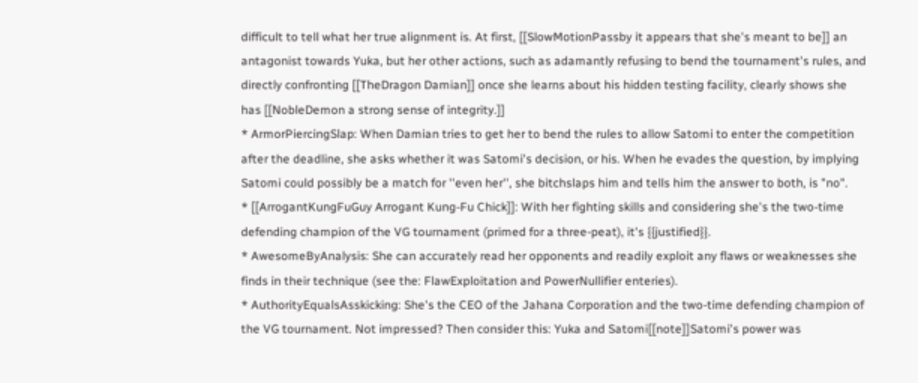difficult to tell what her true alignment is. At first, [[SlowMotionPassby it appears that she's meant to be]] an antagonist towards Yuka, but her other actions, such as adamantly refusing to bend the tournament's rules, and directly confronting [[TheDragon Damian]] once she learns about his hidden testing facility, clearly shows she has [[NobleDemon a strong sense of integrity.]]
* ArmorPiercingSlap: When Damian tries to get her to bend the rules to allow Satomi to enter the competition after the deadline, she asks whether it was Satomi's decision, or his. When he evades the question, by implying Satomi could possibly be a match for ''even her'', she bitchslaps him and tells him the answer to both, is "no".
* [[ArrogantKungFuGuy Arrogant Kung-Fu Chick]]: With her fighting skills and considering she's the two-time defending champion of the VG tournament (primed for a three-peat), it's {{justified}}.
* AwesomeByAnalysis: She can accurately read her opponents and readily exploit any flaws or weaknesses she finds in their technique (see the: FlawExploitation and PowerNullifier enteries).
* AuthorityEqualsAsskicking: She's the CEO of the Jahana Corporation and the two-time defending champion of the VG tournament. Not impressed? Then consider this: Yuka and Satomi[[note]]Satomi's power was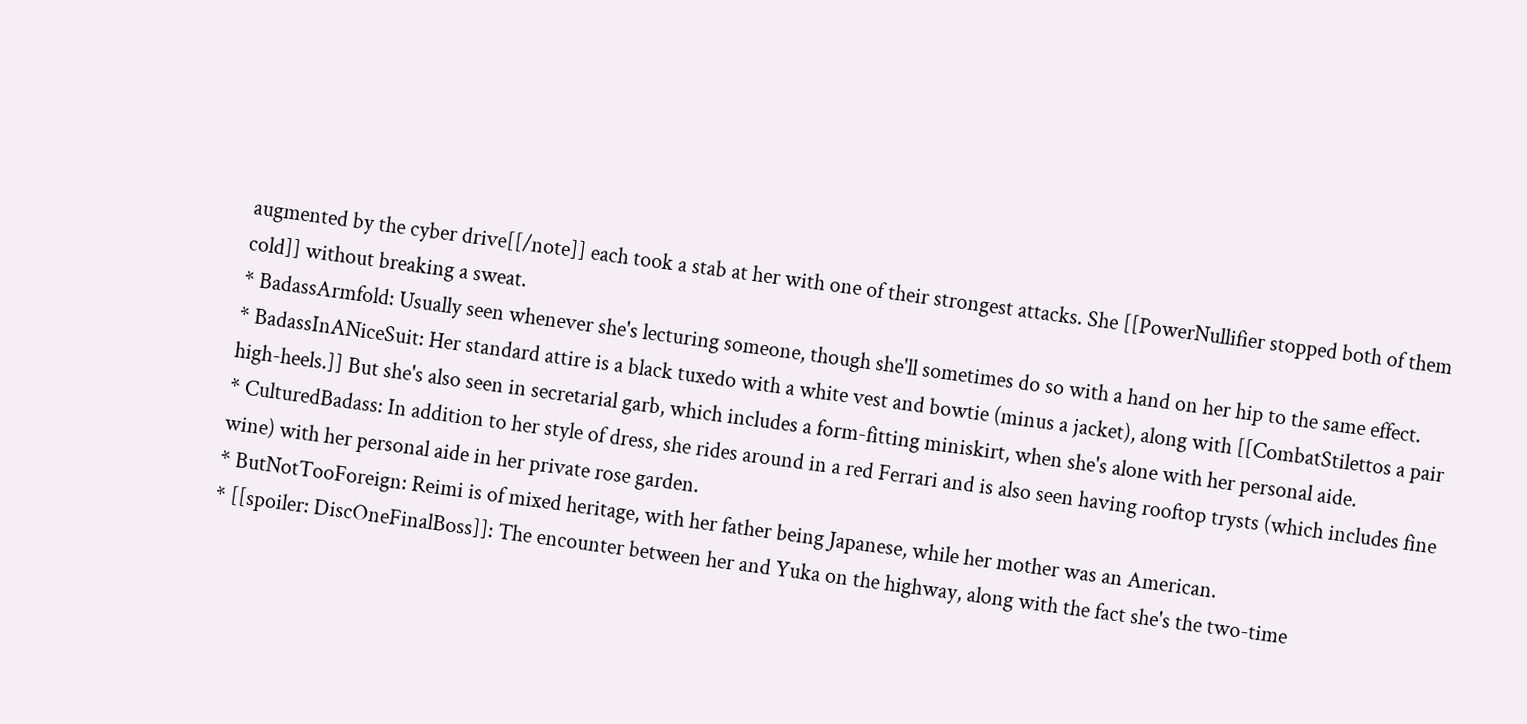augmented by the cyber drive[[/note]] each took a stab at her with one of their strongest attacks. She [[PowerNullifier stopped both of them cold]] without breaking a sweat.
* BadassArmfold: Usually seen whenever she's lecturing someone, though she'll sometimes do so with a hand on her hip to the same effect.
* BadassInANiceSuit: Her standard attire is a black tuxedo with a white vest and bowtie (minus a jacket), along with [[CombatStilettos a pair high-heels.]] But she's also seen in secretarial garb, which includes a form-fitting miniskirt, when she's alone with her personal aide.
* CulturedBadass: In addition to her style of dress, she rides around in a red Ferrari and is also seen having rooftop trysts (which includes fine wine) with her personal aide in her private rose garden.
* ButNotTooForeign: Reimi is of mixed heritage, with her father being Japanese, while her mother was an American.
* [[spoiler: DiscOneFinalBoss]]: The encounter between her and Yuka on the highway, along with the fact she's the two-time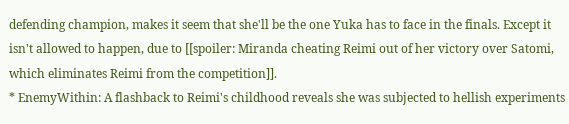defending champion, makes it seem that she'll be the one Yuka has to face in the finals. Except it isn't allowed to happen, due to [[spoiler: Miranda cheating Reimi out of her victory over Satomi, which eliminates Reimi from the competition]].
* EnemyWithin: A flashback to Reimi's childhood reveals she was subjected to hellish experiments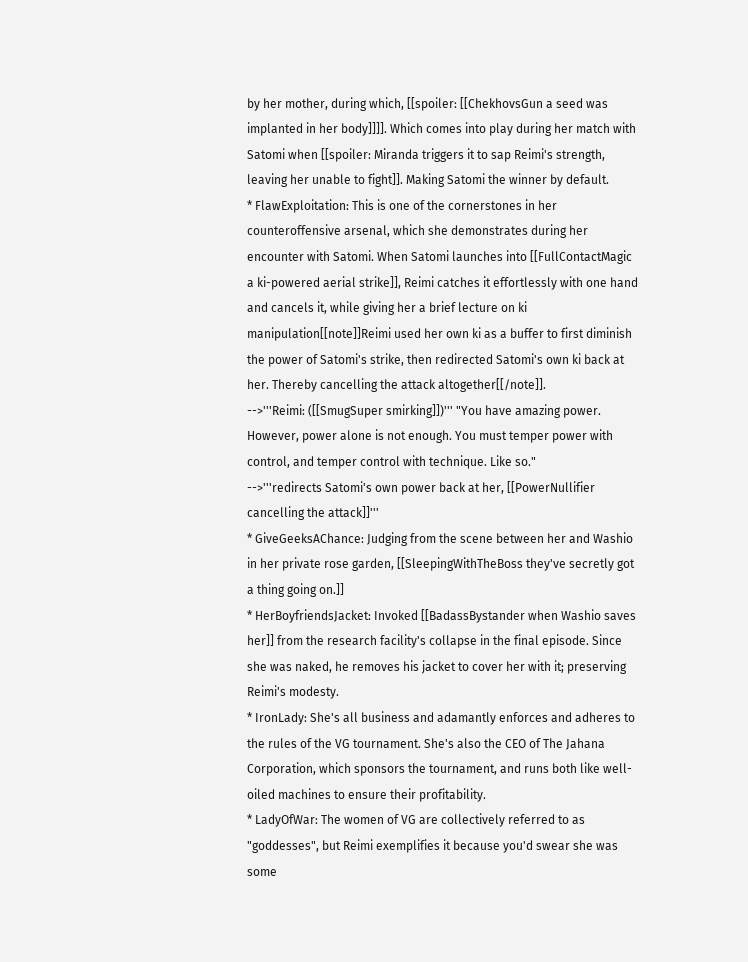by her mother, during which, [[spoiler: [[ChekhovsGun a seed was implanted in her body]]]]. Which comes into play during her match with Satomi when [[spoiler: Miranda triggers it to sap Reimi's strength, leaving her unable to fight]]. Making Satomi the winner by default.
* FlawExploitation: This is one of the cornerstones in her counteroffensive arsenal, which she demonstrates during her encounter with Satomi. When Satomi launches into [[FullContactMagic a ki-powered aerial strike]], Reimi catches it effortlessly with one hand and cancels it, while giving her a brief lecture on ki manipulation[[note]]Reimi used her own ki as a buffer to first diminish the power of Satomi's strike, then redirected Satomi's own ki back at her. Thereby cancelling the attack altogether[[/note]].
-->'''Reimi: ([[SmugSuper smirking]])''' "You have amazing power. However, power alone is not enough. You must temper power with control, and temper control with technique. Like so."
-->'''redirects Satomi's own power back at her, [[PowerNullifier cancelling the attack]]'''
* GiveGeeksAChance: Judging from the scene between her and Washio in her private rose garden, [[SleepingWithTheBoss they've secretly got a thing going on.]]
* HerBoyfriendsJacket: Invoked [[BadassBystander when Washio saves her]] from the research facility's collapse in the final episode. Since she was naked, he removes his jacket to cover her with it; preserving Reimi's modesty.
* IronLady: She's all business and adamantly enforces and adheres to the rules of the VG tournament. She's also the CEO of The Jahana Corporation, which sponsors the tournament, and runs both like well-oiled machines to ensure their profitability.
* LadyOfWar: The women of VG are collectively referred to as "goddesses", but Reimi exemplifies it because you'd swear she was some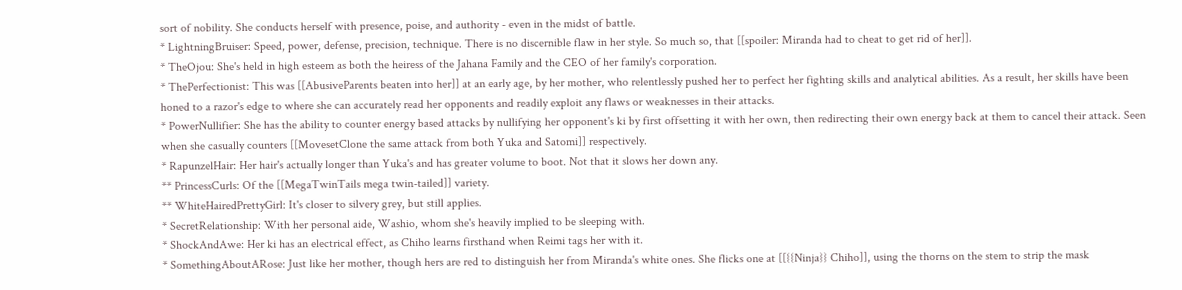sort of nobility. She conducts herself with presence, poise, and authority - even in the midst of battle.
* LightningBruiser: Speed, power, defense, precision, technique. There is no discernible flaw in her style. So much so, that [[spoiler: Miranda had to cheat to get rid of her]].
* TheOjou: She's held in high esteem as both the heiress of the Jahana Family and the CEO of her family's corporation.
* ThePerfectionist: This was [[AbusiveParents beaten into her]] at an early age, by her mother, who relentlessly pushed her to perfect her fighting skills and analytical abilities. As a result, her skills have been honed to a razor's edge to where she can accurately read her opponents and readily exploit any flaws or weaknesses in their attacks.
* PowerNullifier: She has the ability to counter energy based attacks by nullifying her opponent's ki by first offsetting it with her own, then redirecting their own energy back at them to cancel their attack. Seen when she casually counters [[MovesetClone the same attack from both Yuka and Satomi]] respectively.
* RapunzelHair: Her hair's actually longer than Yuka's and has greater volume to boot. Not that it slows her down any.
** PrincessCurls: Of the [[MegaTwinTails mega twin-tailed]] variety.
** WhiteHairedPrettyGirl: It's closer to silvery grey, but still applies.
* SecretRelationship: With her personal aide, Washio, whom she's heavily implied to be sleeping with.
* ShockAndAwe: Her ki has an electrical effect, as Chiho learns firsthand when Reimi tags her with it.
* SomethingAboutARose: Just like her mother, though hers are red to distinguish her from Miranda's white ones. She flicks one at [[{{Ninja}} Chiho]], using the thorns on the stem to strip the mask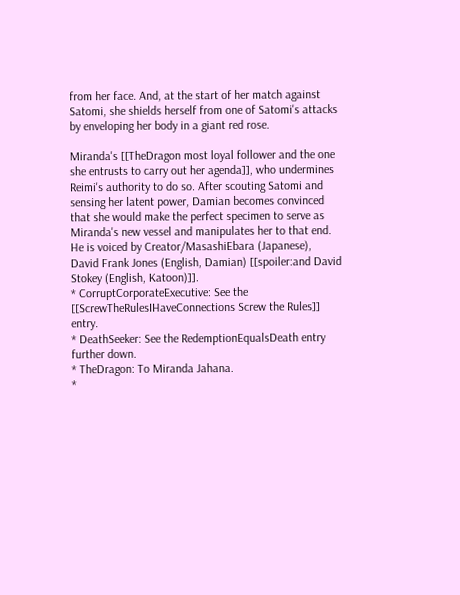from her face. And, at the start of her match against Satomi, she shields herself from one of Satomi's attacks by enveloping her body in a giant red rose.

Miranda's [[TheDragon most loyal follower and the one she entrusts to carry out her agenda]], who undermines Reimi's authority to do so. After scouting Satomi and sensing her latent power, Damian becomes convinced that she would make the perfect specimen to serve as Miranda's new vessel and manipulates her to that end. He is voiced by Creator/MasashiEbara (Japanese), David Frank Jones (English, Damian) [[spoiler:and David Stokey (English, Katoon)]].
* CorruptCorporateExecutive: See the [[ScrewTheRulesIHaveConnections Screw the Rules]] entry.
* DeathSeeker: See the RedemptionEqualsDeath entry further down.
* TheDragon: To Miranda Jahana.
*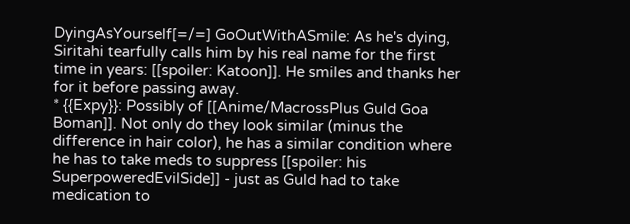DyingAsYourself[=/=] GoOutWithASmile: As he's dying, Siritahi tearfully calls him by his real name for the first time in years: [[spoiler: Katoon]]. He smiles and thanks her for it before passing away.
* {{Expy}}: Possibly of [[Anime/MacrossPlus Guld Goa Boman]]. Not only do they look similar (minus the difference in hair color), he has a similar condition where he has to take meds to suppress [[spoiler: his SuperpoweredEvilSide]] - just as Guld had to take medication to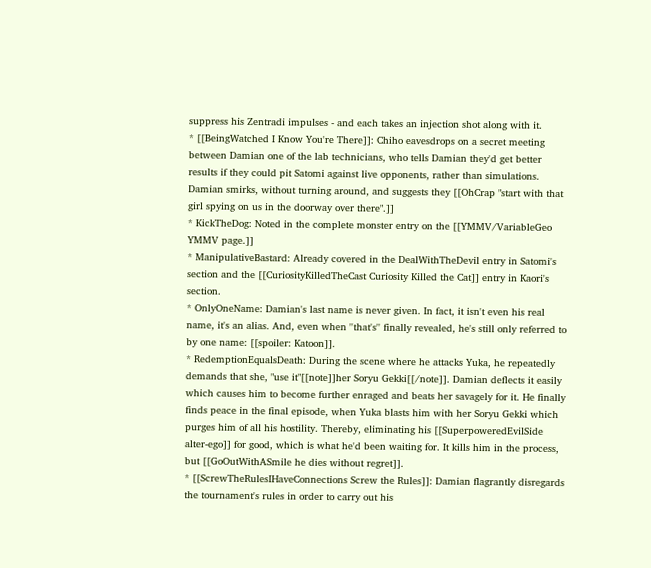suppress his Zentradi impulses - and each takes an injection shot along with it.
* [[BeingWatched I Know You're There]]: Chiho eavesdrops on a secret meeting between Damian one of the lab technicians, who tells Damian they'd get better results if they could pit Satomi against live opponents, rather than simulations. Damian smirks, without turning around, and suggests they [[OhCrap "start with that girl spying on us in the doorway over there".]]
* KickTheDog: Noted in the complete monster entry on the [[YMMV/VariableGeo YMMV page.]]
* ManipulativeBastard: Already covered in the DealWithTheDevil entry in Satomi's section and the [[CuriosityKilledTheCast Curiosity Killed the Cat]] entry in Kaori's section.
* OnlyOneName: Damian's last name is never given. In fact, it isn't even his real name, it's an alias. And, even when ''that's'' finally revealed, he's still only referred to by one name: [[spoiler: Katoon]].
* RedemptionEqualsDeath: During the scene where he attacks Yuka, he repeatedly demands that she, "use it"[[note]]her Soryu Gekki[[/note]]. Damian deflects it easily which causes him to become further enraged and beats her savagely for it. He finally finds peace in the final episode, when Yuka blasts him with her Soryu Gekki which purges him of all his hostility. Thereby, eliminating his [[SuperpoweredEvilSide alter-ego]] for good, which is what he'd been waiting for. It kills him in the process, but [[GoOutWithASmile he dies without regret]].
* [[ScrewTheRulesIHaveConnections Screw the Rules]]: Damian flagrantly disregards the tournament's rules in order to carry out his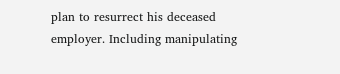plan to resurrect his deceased employer. Including manipulating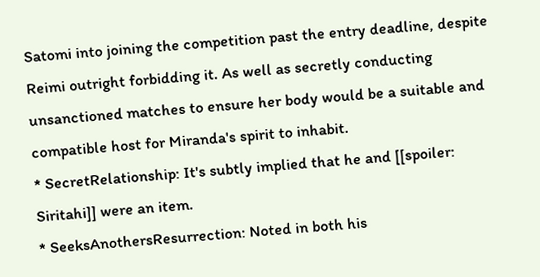Satomi into joining the competition past the entry deadline, despite Reimi outright forbidding it. As well as secretly conducting unsanctioned matches to ensure her body would be a suitable and compatible host for Miranda's spirit to inhabit.
* SecretRelationship: It's subtly implied that he and [[spoiler: Siritahi]] were an item.
* SeeksAnothersResurrection: Noted in both his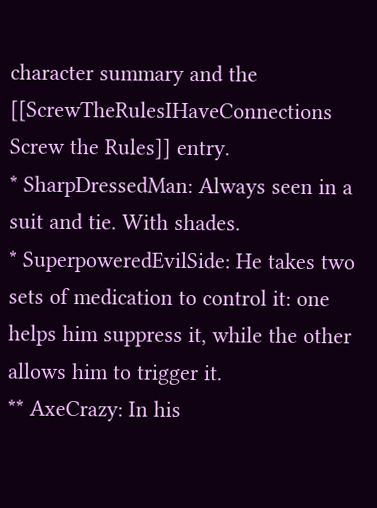character summary and the [[ScrewTheRulesIHaveConnections Screw the Rules]] entry.
* SharpDressedMan: Always seen in a suit and tie. With shades.
* SuperpoweredEvilSide: He takes two sets of medication to control it: one helps him suppress it, while the other allows him to trigger it.
** AxeCrazy: In his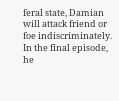feral state, Damian will attack friend or foe indiscriminately. In the final episode, he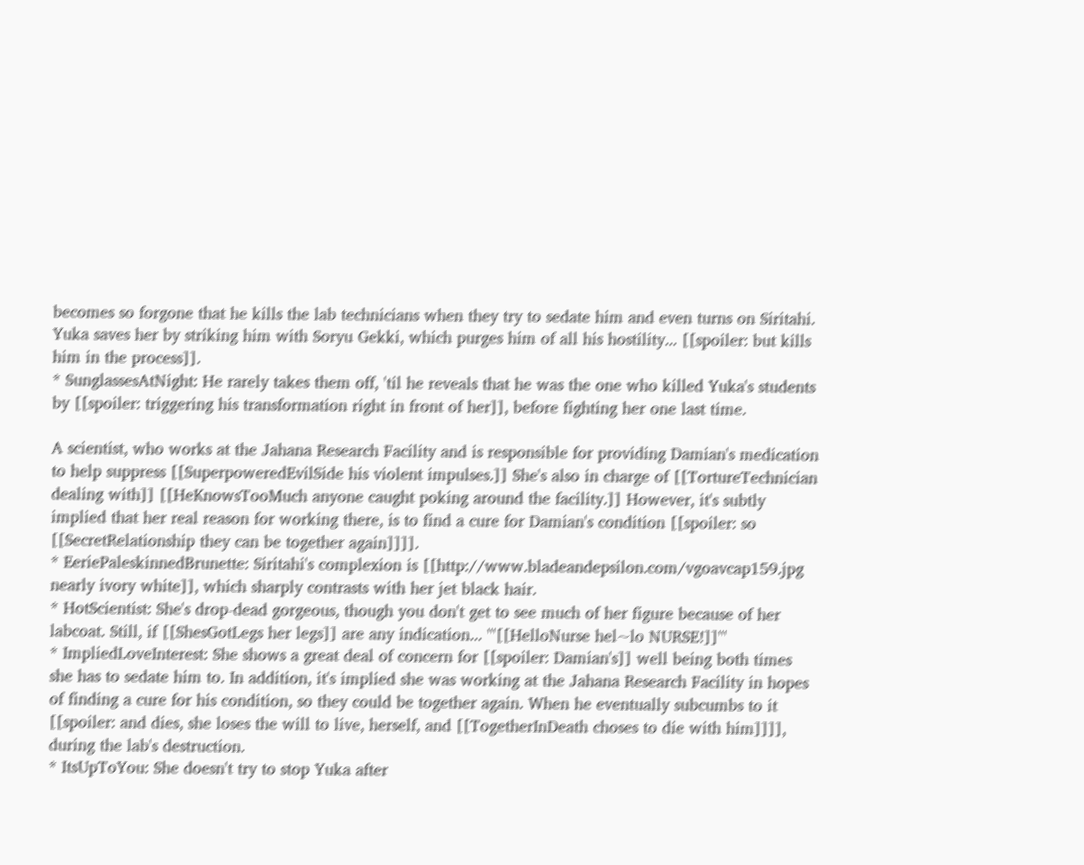becomes so forgone that he kills the lab technicians when they try to sedate him and even turns on Siritahi. Yuka saves her by striking him with Soryu Gekki, which purges him of all his hostility... [[spoiler: but kills him in the process]].
* SunglassesAtNight: He rarely takes them off, 'til he reveals that he was the one who killed Yuka's students by [[spoiler: triggering his transformation right in front of her]], before fighting her one last time.

A scientist, who works at the Jahana Research Facility and is responsible for providing Damian's medication to help suppress [[SuperpoweredEvilSide his violent impulses.]] She's also in charge of [[TortureTechnician dealing with]] [[HeKnowsTooMuch anyone caught poking around the facility.]] However, it's subtly implied that her real reason for working there, is to find a cure for Damian's condition [[spoiler: so [[SecretRelationship they can be together again]]]].
* EeriePaleskinnedBrunette: Siritahi's complexion is [[http://www.bladeandepsilon.com/vgoavcap159.jpg nearly ivory white]], which sharply contrasts with her jet black hair.
* HotScientist: She's drop-dead gorgeous, though you don't get to see much of her figure because of her labcoat. Still, if [[ShesGotLegs her legs]] are any indication... '''[[HelloNurse hel~lo NURSE!]]'''
* ImpliedLoveInterest: She shows a great deal of concern for [[spoiler: Damian's]] well being both times she has to sedate him to. In addition, it's implied she was working at the Jahana Research Facility in hopes of finding a cure for his condition, so they could be together again. When he eventually subcumbs to it [[spoiler: and dies, she loses the will to live, herself, and [[TogetherInDeath choses to die with him]]]], during the lab's destruction.
* ItsUpToYou: She doesn't try to stop Yuka after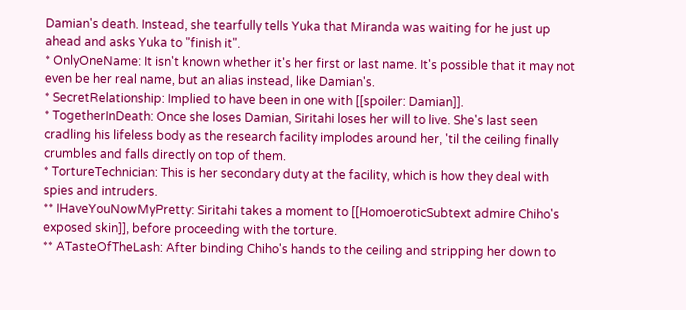Damian's death. Instead, she tearfully tells Yuka that Miranda was waiting for he just up ahead and asks Yuka to "finish it".
* OnlyOneName: It isn't known whether it's her first or last name. It's possible that it may not even be her real name, but an alias instead, like Damian's.
* SecretRelationship: Implied to have been in one with [[spoiler: Damian]].
* TogetherInDeath: Once she loses Damian, Siritahi loses her will to live. She's last seen cradling his lifeless body as the research facility implodes around her, 'til the ceiling finally crumbles and falls directly on top of them.
* TortureTechnician: This is her secondary duty at the facility, which is how they deal with spies and intruders.
** IHaveYouNowMyPretty: Siritahi takes a moment to [[HomoeroticSubtext admire Chiho's exposed skin]], before proceeding with the torture.
** ATasteOfTheLash: After binding Chiho's hands to the ceiling and stripping her down to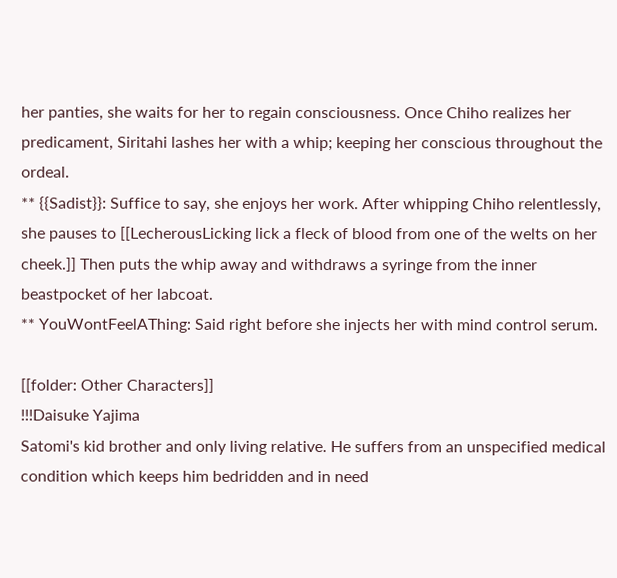her panties, she waits for her to regain consciousness. Once Chiho realizes her predicament, Siritahi lashes her with a whip; keeping her conscious throughout the ordeal.
** {{Sadist}}: Suffice to say, she enjoys her work. After whipping Chiho relentlessly, she pauses to [[LecherousLicking lick a fleck of blood from one of the welts on her cheek.]] Then puts the whip away and withdraws a syringe from the inner beastpocket of her labcoat.
** YouWontFeelAThing: Said right before she injects her with mind control serum.

[[folder: Other Characters]]
!!!Daisuke Yajima
Satomi's kid brother and only living relative. He suffers from an unspecified medical condition which keeps him bedridden and in need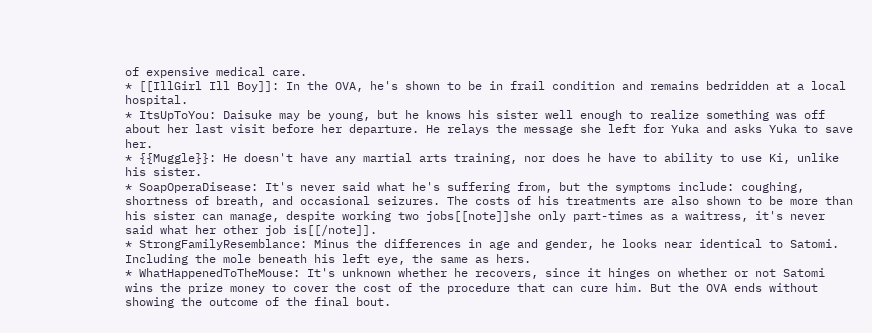of expensive medical care.
* [[IllGirl Ill Boy]]: In the OVA, he's shown to be in frail condition and remains bedridden at a local hospital.
* ItsUpToYou: Daisuke may be young, but he knows his sister well enough to realize something was off about her last visit before her departure. He relays the message she left for Yuka and asks Yuka to save her.
* {{Muggle}}: He doesn't have any martial arts training, nor does he have to ability to use Ki, unlike his sister.
* SoapOperaDisease: It's never said what he's suffering from, but the symptoms include: coughing, shortness of breath, and occasional seizures. The costs of his treatments are also shown to be more than his sister can manage, despite working two jobs[[note]]she only part-times as a waitress, it's never said what her other job is[[/note]].
* StrongFamilyResemblance: Minus the differences in age and gender, he looks near identical to Satomi. Including the mole beneath his left eye, the same as hers.
* WhatHappenedToTheMouse: It's unknown whether he recovers, since it hinges on whether or not Satomi wins the prize money to cover the cost of the procedure that can cure him. But the OVA ends without showing the outcome of the final bout.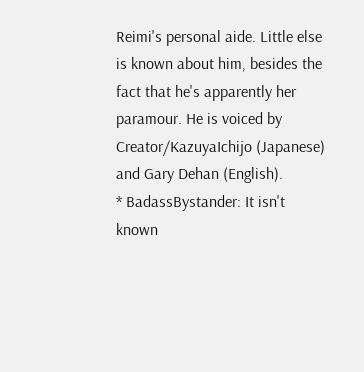Reimi's personal aide. Little else is known about him, besides the fact that he's apparently her paramour. He is voiced by Creator/KazuyaIchijo (Japanese) and Gary Dehan (English).
* BadassBystander: It isn't known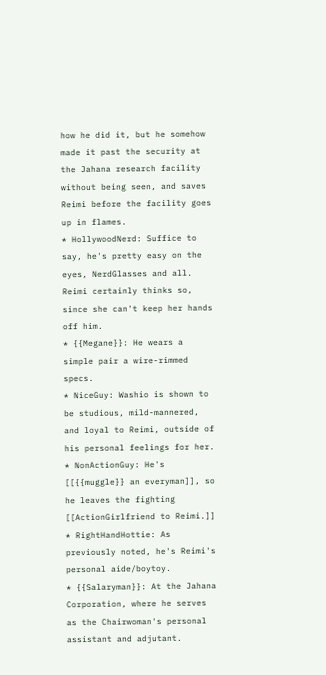how he did it, but he somehow made it past the security at the Jahana research facility without being seen, and saves Reimi before the facility goes up in flames.
* HollywoodNerd: Suffice to say, he's pretty easy on the eyes, NerdGlasses and all. Reimi certainly thinks so, since she can't keep her hands off him.
* {{Megane}}: He wears a simple pair a wire-rimmed specs.
* NiceGuy: Washio is shown to be studious, mild-mannered, and loyal to Reimi, outside of his personal feelings for her.
* NonActionGuy: He's [[{{muggle}} an everyman]], so he leaves the fighting [[ActionGirlfriend to Reimi.]]
* RightHandHottie: As previously noted, he's Reimi's personal aide/boytoy.
* {{Salaryman}}: At the Jahana Corporation, where he serves as the Chairwoman's personal assistant and adjutant.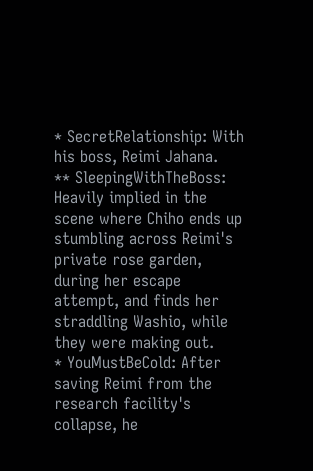* SecretRelationship: With his boss, Reimi Jahana.
** SleepingWithTheBoss: Heavily implied in the scene where Chiho ends up stumbling across Reimi's private rose garden, during her escape attempt, and finds her straddling Washio, while they were making out.
* YouMustBeCold: After saving Reimi from the research facility's collapse, he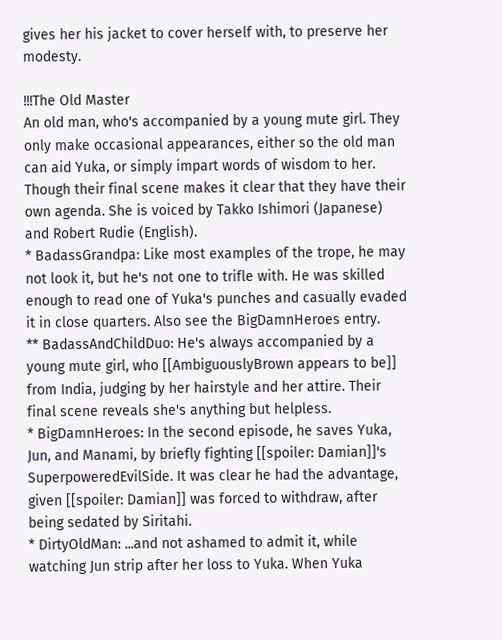gives her his jacket to cover herself with, to preserve her modesty.

!!!The Old Master
An old man, who's accompanied by a young mute girl. They only make occasional appearances, either so the old man can aid Yuka, or simply impart words of wisdom to her. Though their final scene makes it clear that they have their own agenda. She is voiced by Takko Ishimori (Japanese) and Robert Rudie (English).
* BadassGrandpa: Like most examples of the trope, he may not look it, but he's not one to trifle with. He was skilled enough to read one of Yuka's punches and casually evaded it in close quarters. Also see the BigDamnHeroes entry.
** BadassAndChildDuo: He's always accompanied by a young mute girl, who [[AmbiguouslyBrown appears to be]] from India, judging by her hairstyle and her attire. Their final scene reveals she's anything but helpless.
* BigDamnHeroes: In the second episode, he saves Yuka, Jun, and Manami, by briefly fighting [[spoiler: Damian]]'s SuperpoweredEvilSide. It was clear he had the advantage, given [[spoiler: Damian]] was forced to withdraw, after being sedated by Siritahi.
* DirtyOldMan: ...and not ashamed to admit it, while watching Jun strip after her loss to Yuka. When Yuka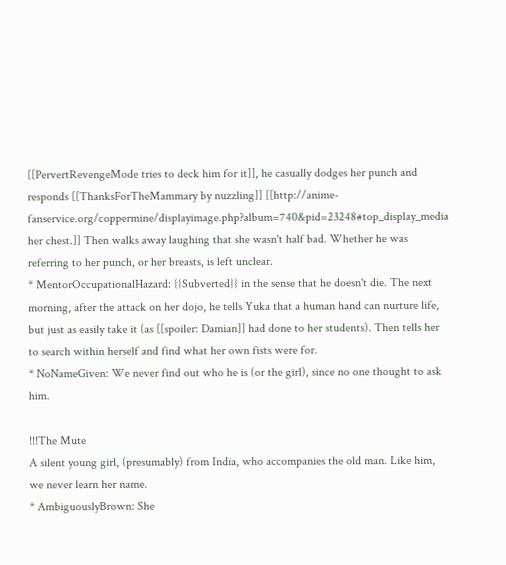[[PervertRevengeMode tries to deck him for it]], he casually dodges her punch and responds [[ThanksForTheMammary by nuzzling]] [[http://anime-fanservice.org/coppermine/displayimage.php?album=740&pid=23248#top_display_media her chest.]] Then walks away laughing that she wasn't half bad. Whether he was referring to her punch, or her breasts, is left unclear.
* MentorOccupationalHazard: {{Subverted}} in the sense that he doesn't die. The next morning, after the attack on her dojo, he tells Yuka that a human hand can nurture life, but just as easily take it (as [[spoiler: Damian]] had done to her students). Then tells her to search within herself and find what her own fists were for.
* NoNameGiven: We never find out who he is (or the girl), since no one thought to ask him.

!!!The Mute
A silent young girl, (presumably) from India, who accompanies the old man. Like him, we never learn her name.
* AmbiguouslyBrown: She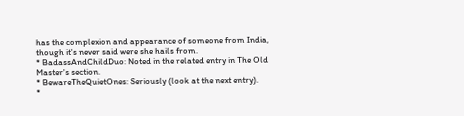has the complexion and appearance of someone from India, though it's never said were she hails from.
* BadassAndChildDuo: Noted in the related entry in The Old Master's section.
* BewareTheQuietOnes: Seriously (look at the next entry).
*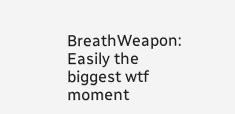BreathWeapon: Easily the biggest wtf moment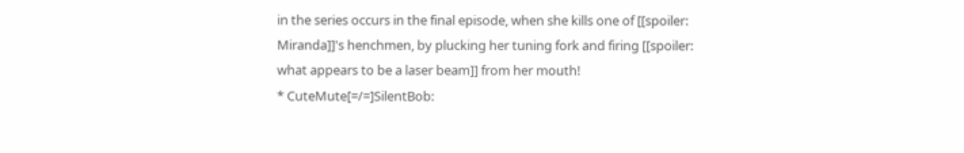in the series occurs in the final episode, when she kills one of [[spoiler: Miranda]]'s henchmen, by plucking her tuning fork and firing [[spoiler: what appears to be a laser beam]] from her mouth!
* CuteMute[=/=]SilentBob: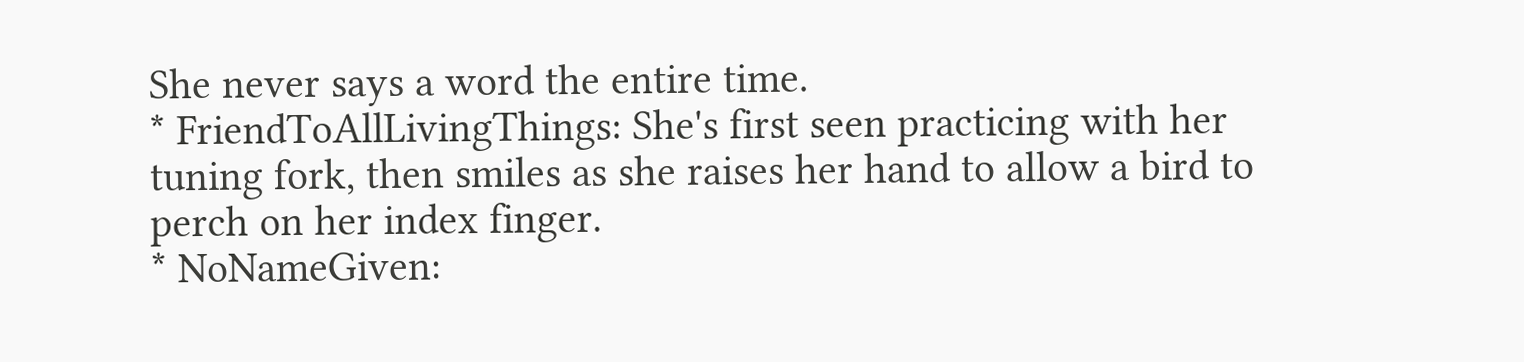She never says a word the entire time.
* FriendToAllLivingThings: She's first seen practicing with her tuning fork, then smiles as she raises her hand to allow a bird to perch on her index finger.
* NoNameGiven: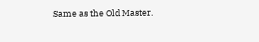Same as the Old Master.